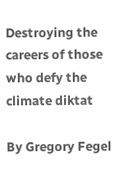Destroying the careers of those who defy the climate diktat

By Gregory Fegel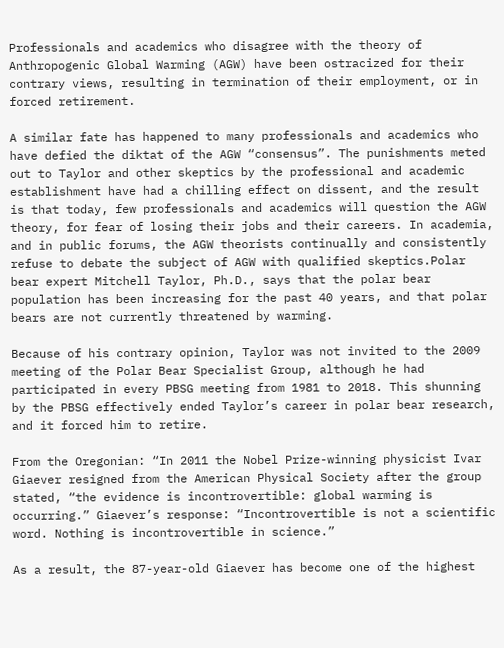Professionals and academics who disagree with the theory of Anthropogenic Global Warming (AGW) have been ostracized for their contrary views, resulting in termination of their employment, or in forced retirement.

A similar fate has happened to many professionals and academics who have defied the diktat of the AGW “consensus”. The punishments meted out to Taylor and other skeptics by the professional and academic establishment have had a chilling effect on dissent, and the result is that today, few professionals and academics will question the AGW theory, for fear of losing their jobs and their careers. In academia, and in public forums, the AGW theorists continually and consistently refuse to debate the subject of AGW with qualified skeptics.Polar bear expert Mitchell Taylor, Ph.D., says that the polar bear population has been increasing for the past 40 years, and that polar bears are not currently threatened by warming.

Because of his contrary opinion, Taylor was not invited to the 2009 meeting of the Polar Bear Specialist Group, although he had participated in every PBSG meeting from 1981 to 2018. This shunning by the PBSG effectively ended Taylor’s career in polar bear research, and it forced him to retire.

From the Oregonian: “In 2011 the Nobel Prize-winning physicist Ivar Giaever resigned from the American Physical Society after the group stated, “the evidence is incontrovertible: global warming is occurring.” Giaever’s response: “Incontrovertible is not a scientific word. Nothing is incontrovertible in science.”

As a result, the 87-year-old Giaever has become one of the highest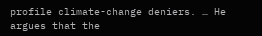profile climate-change deniers. … He argues that the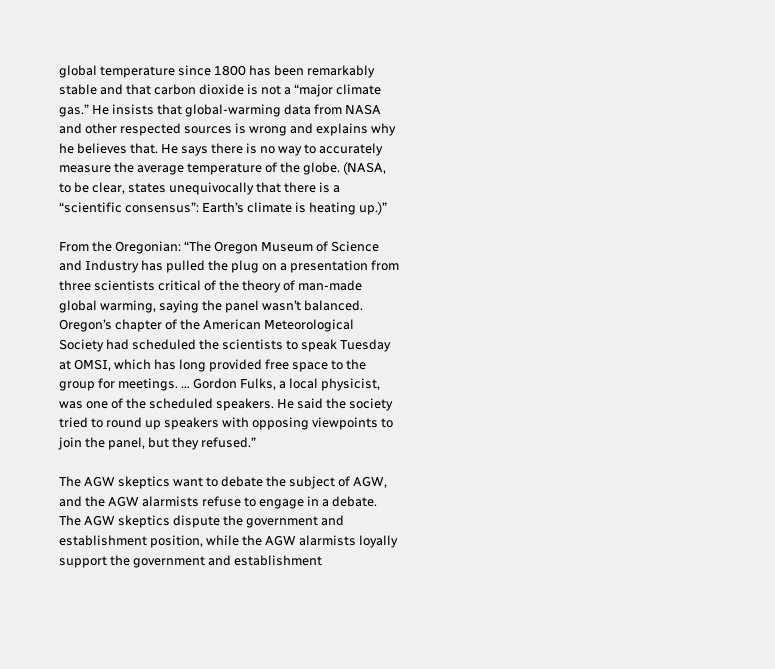global temperature since 1800 has been remarkably stable and that carbon dioxide is not a “major climate gas.” He insists that global-warming data from NASA and other respected sources is wrong and explains why he believes that. He says there is no way to accurately measure the average temperature of the globe. (NASA, to be clear, states unequivocally that there is a “scientific consensus”: Earth’s climate is heating up.)”

From the Oregonian: “The Oregon Museum of Science and Industry has pulled the plug on a presentation from three scientists critical of the theory of man-made global warming, saying the panel wasn’t balanced. Oregon’s chapter of the American Meteorological Society had scheduled the scientists to speak Tuesday at OMSI, which has long provided free space to the group for meetings. … Gordon Fulks, a local physicist, was one of the scheduled speakers. He said the society tried to round up speakers with opposing viewpoints to join the panel, but they refused.”

The AGW skeptics want to debate the subject of AGW, and the AGW alarmists refuse to engage in a debate. The AGW skeptics dispute the government and establishment position, while the AGW alarmists loyally support the government and establishment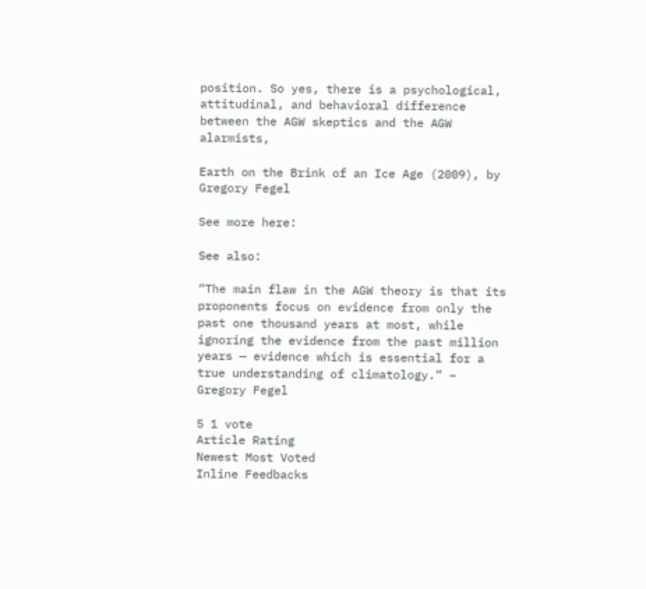position. So yes, there is a psychological, attitudinal, and behavioral difference between the AGW skeptics and the AGW alarmists,

Earth on the Brink of an Ice Age (2009), by Gregory Fegel

See more here:

See also:

“The main flaw in the AGW theory is that its proponents focus on evidence from only the past one thousand years at most, while ignoring the evidence from the past million years — evidence which is essential for a true understanding of climatology.” – Gregory Fegel

5 1 vote
Article Rating
Newest Most Voted
Inline Feedbacks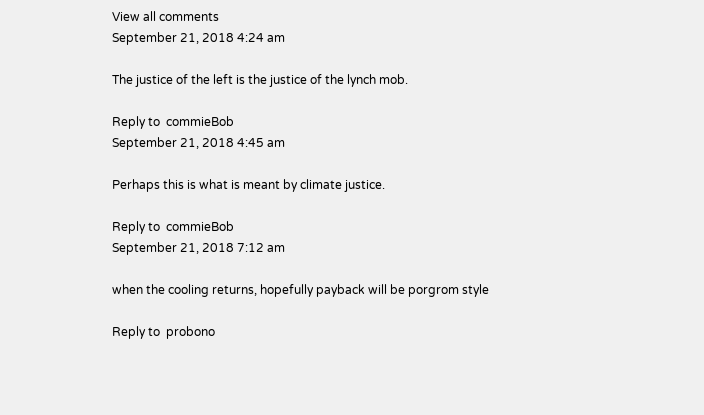View all comments
September 21, 2018 4:24 am

The justice of the left is the justice of the lynch mob.

Reply to  commieBob
September 21, 2018 4:45 am

Perhaps this is what is meant by climate justice.

Reply to  commieBob
September 21, 2018 7:12 am

when the cooling returns, hopefully payback will be porgrom style

Reply to  probono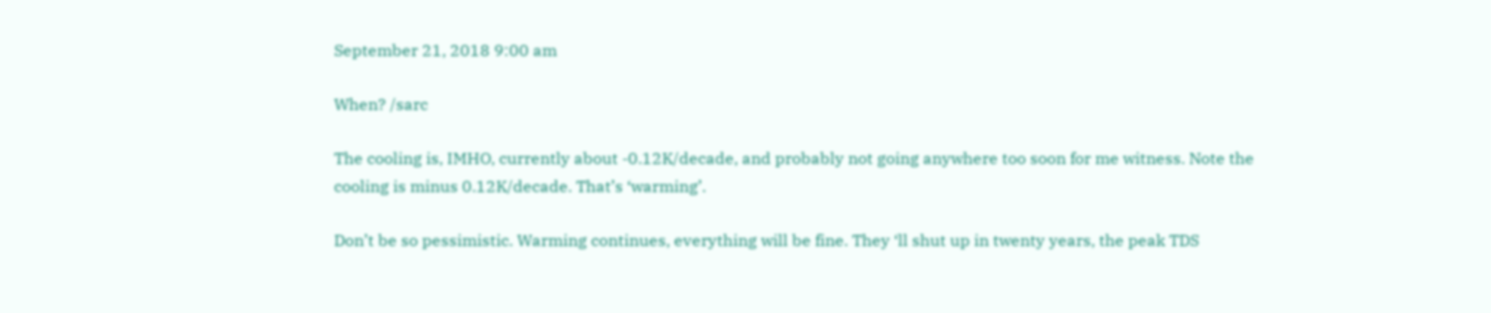September 21, 2018 9:00 am

When? /sarc

The cooling is, IMHO, currently about -0.12K/decade, and probably not going anywhere too soon for me witness. Note the cooling is minus 0.12K/decade. That’s ‘warming’.

Don’t be so pessimistic. Warming continues, everything will be fine. They ‘ll shut up in twenty years, the peak TDS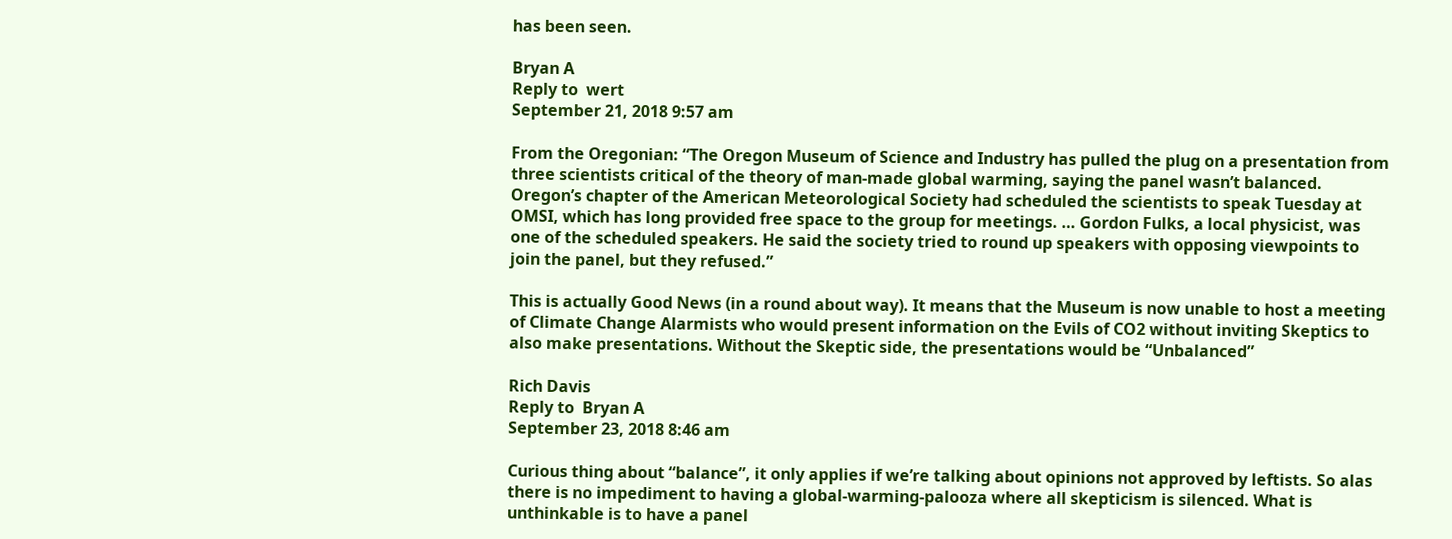has been seen.

Bryan A
Reply to  wert
September 21, 2018 9:57 am

From the Oregonian: “The Oregon Museum of Science and Industry has pulled the plug on a presentation from three scientists critical of the theory of man-made global warming, saying the panel wasn’t balanced. Oregon’s chapter of the American Meteorological Society had scheduled the scientists to speak Tuesday at OMSI, which has long provided free space to the group for meetings. … Gordon Fulks, a local physicist, was one of the scheduled speakers. He said the society tried to round up speakers with opposing viewpoints to join the panel, but they refused.”

This is actually Good News (in a round about way). It means that the Museum is now unable to host a meeting of Climate Change Alarmists who would present information on the Evils of CO2 without inviting Skeptics to also make presentations. Without the Skeptic side, the presentations would be “Unbalanced”

Rich Davis
Reply to  Bryan A
September 23, 2018 8:46 am

Curious thing about “balance”, it only applies if we’re talking about opinions not approved by leftists. So alas there is no impediment to having a global-warming-palooza where all skepticism is silenced. What is unthinkable is to have a panel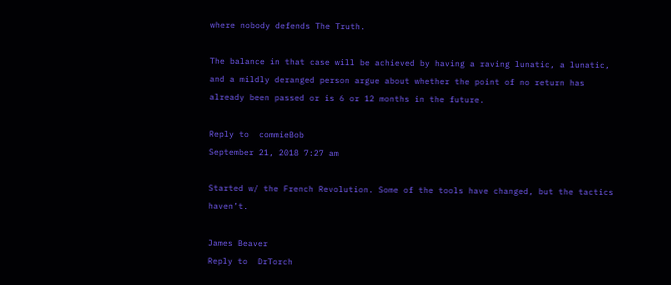where nobody defends The Truth.

The balance in that case will be achieved by having a raving lunatic, a lunatic, and a mildly deranged person argue about whether the point of no return has already been passed or is 6 or 12 months in the future.

Reply to  commieBob
September 21, 2018 7:27 am

Started w/ the French Revolution. Some of the tools have changed, but the tactics haven’t.

James Beaver
Reply to  DrTorch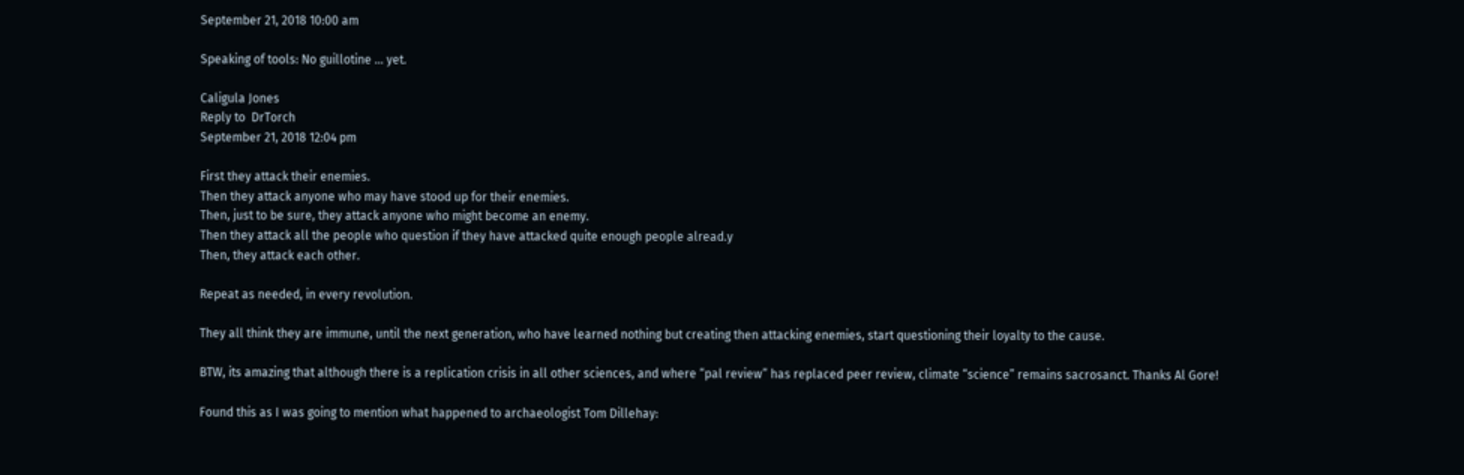September 21, 2018 10:00 am

Speaking of tools: No guillotine … yet.

Caligula Jones
Reply to  DrTorch
September 21, 2018 12:04 pm

First they attack their enemies.
Then they attack anyone who may have stood up for their enemies.
Then, just to be sure, they attack anyone who might become an enemy.
Then they attack all the people who question if they have attacked quite enough people alread.y
Then, they attack each other.

Repeat as needed, in every revolution.

They all think they are immune, until the next generation, who have learned nothing but creating then attacking enemies, start questioning their loyalty to the cause.

BTW, its amazing that although there is a replication crisis in all other sciences, and where “pal review” has replaced peer review, climate “science” remains sacrosanct. Thanks Al Gore!

Found this as I was going to mention what happened to archaeologist Tom Dillehay: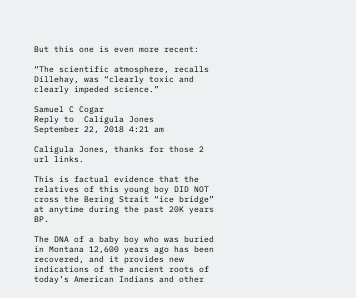But this one is even more recent:

“The scientific atmosphere, recalls Dillehay, was “clearly toxic and clearly impeded science.”

Samuel C Cogar
Reply to  Caligula Jones
September 22, 2018 4:21 am

Caligula Jones, thanks for those 2 url links.

This is factual evidence that the relatives of this young boy DID NOT cross the Bering Strait “ice bridge” at anytime during the past 20K years BP.

The DNA of a baby boy who was buried in Montana 12,600 years ago has been recovered, and it provides new indications of the ancient roots of today’s American Indians and other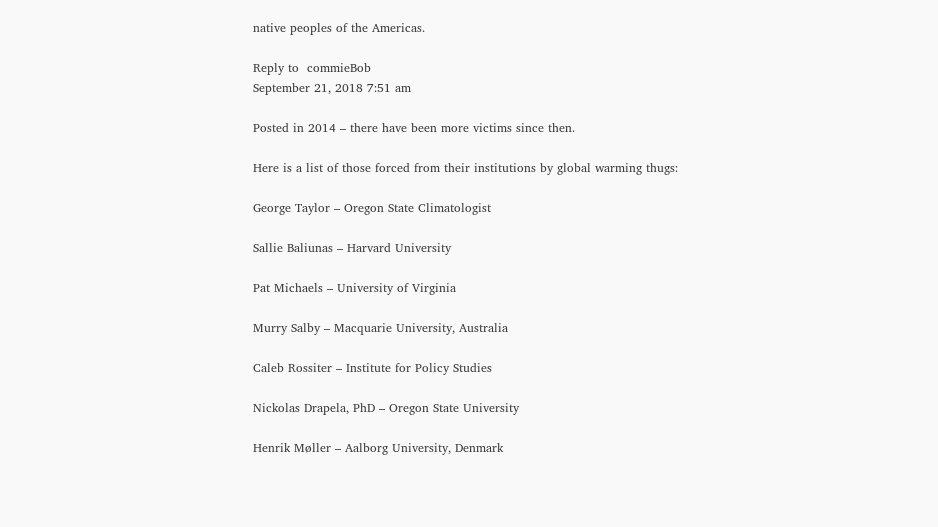native peoples of the Americas.

Reply to  commieBob
September 21, 2018 7:51 am

Posted in 2014 – there have been more victims since then.

Here is a list of those forced from their institutions by global warming thugs:

George Taylor – Oregon State Climatologist

Sallie Baliunas – Harvard University

Pat Michaels – University of Virginia

Murry Salby – Macquarie University, Australia

Caleb Rossiter – Institute for Policy Studies

Nickolas Drapela, PhD – Oregon State University

Henrik Møller – Aalborg University, Denmark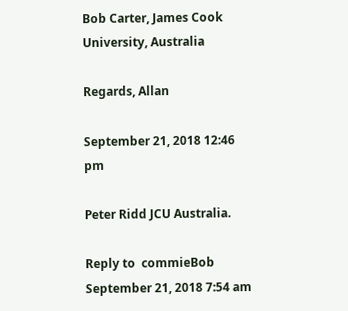Bob Carter, James Cook University, Australia

Regards, Allan

September 21, 2018 12:46 pm

Peter Ridd JCU Australia.

Reply to  commieBob
September 21, 2018 7:54 am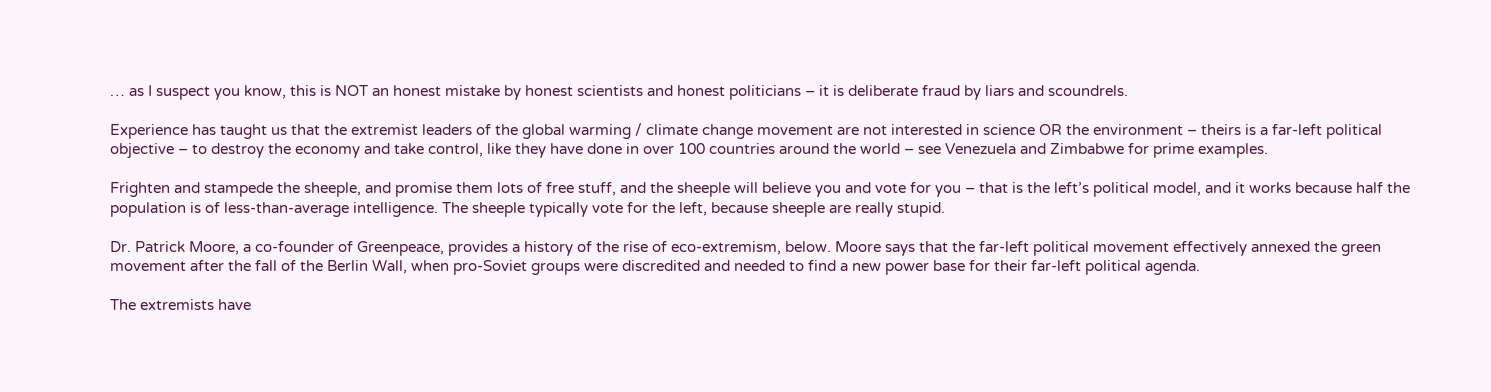… as I suspect you know, this is NOT an honest mistake by honest scientists and honest politicians – it is deliberate fraud by liars and scoundrels.

Experience has taught us that the extremist leaders of the global warming / climate change movement are not interested in science OR the environment – theirs is a far-left political objective – to destroy the economy and take control, like they have done in over 100 countries around the world – see Venezuela and Zimbabwe for prime examples.

Frighten and stampede the sheeple, and promise them lots of free stuff, and the sheeple will believe you and vote for you – that is the left’s political model, and it works because half the population is of less-than-average intelligence. The sheeple typically vote for the left, because sheeple are really stupid.

Dr. Patrick Moore, a co-founder of Greenpeace, provides a history of the rise of eco-extremism, below. Moore says that the far-left political movement effectively annexed the green movement after the fall of the Berlin Wall, when pro-Soviet groups were discredited and needed to find a new power base for their far-left political agenda.

The extremists have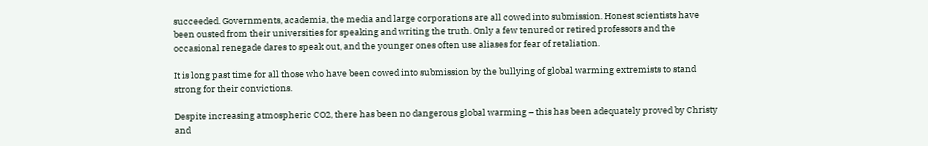succeeded. Governments, academia, the media and large corporations are all cowed into submission. Honest scientists have been ousted from their universities for speaking and writing the truth. Only a few tenured or retired professors and the occasional renegade dares to speak out, and the younger ones often use aliases for fear of retaliation.

It is long past time for all those who have been cowed into submission by the bullying of global warming extremists to stand strong for their convictions.

Despite increasing atmospheric CO2, there has been no dangerous global warming – this has been adequately proved by Christy and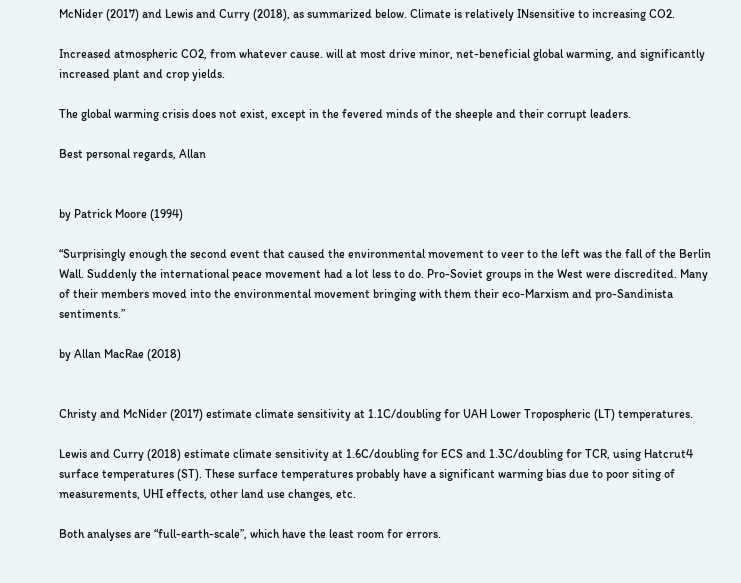McNider (2017) and Lewis and Curry (2018), as summarized below. Climate is relatively INsensitive to increasing CO2.

Increased atmospheric CO2, from whatever cause. will at most drive minor, net-beneficial global warming, and significantly increased plant and crop yields.

The global warming crisis does not exist, except in the fevered minds of the sheeple and their corrupt leaders.

Best personal regards, Allan


by Patrick Moore (1994)

“Surprisingly enough the second event that caused the environmental movement to veer to the left was the fall of the Berlin Wall. Suddenly the international peace movement had a lot less to do. Pro-Soviet groups in the West were discredited. Many of their members moved into the environmental movement bringing with them their eco-Marxism and pro-Sandinista sentiments.”

by Allan MacRae (2018)


Christy and McNider (2017) estimate climate sensitivity at 1.1C/doubling for UAH Lower Tropospheric (LT) temperatures.

Lewis and Curry (2018) estimate climate sensitivity at 1.6C/doubling for ECS and 1.3C/doubling for TCR, using Hatcrut4 surface temperatures (ST). These surface temperatures probably have a significant warming bias due to poor siting of measurements, UHI effects, other land use changes, etc.

Both analyses are “full-earth-scale”, which have the least room for errors.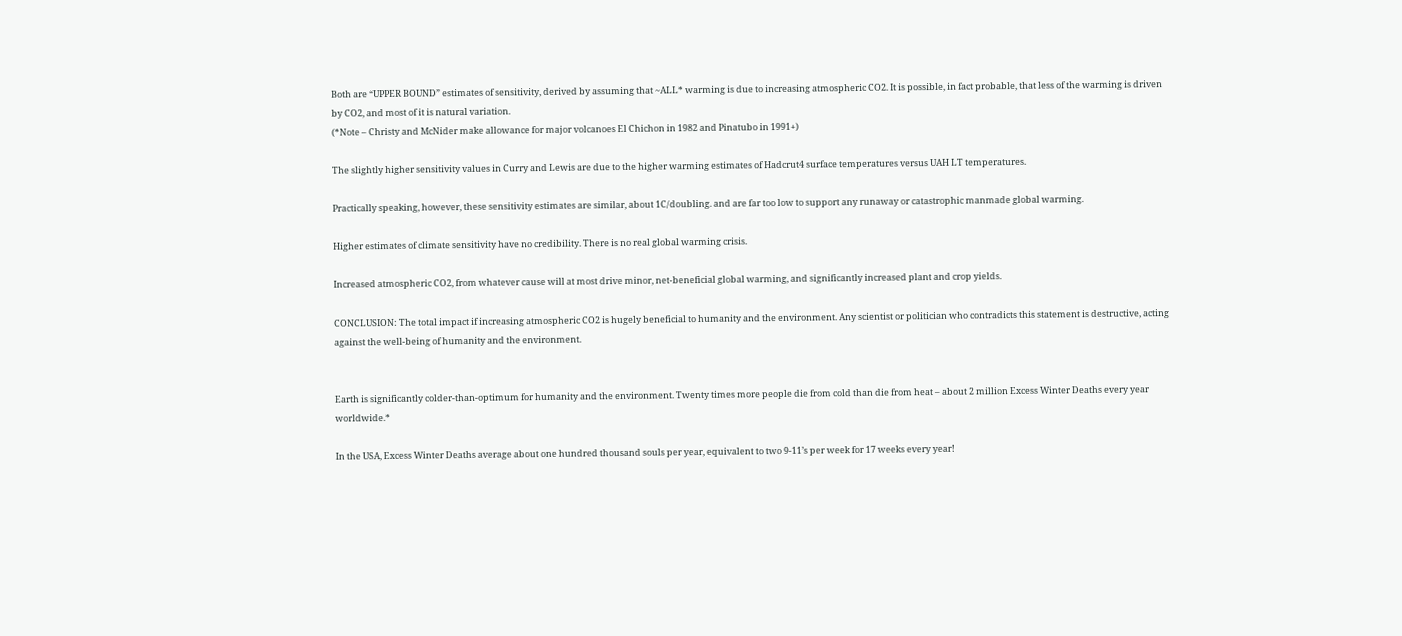Both are “UPPER BOUND” estimates of sensitivity, derived by assuming that ~ALL* warming is due to increasing atmospheric CO2. It is possible, in fact probable, that less of the warming is driven by CO2, and most of it is natural variation.
(*Note – Christy and McNider make allowance for major volcanoes El Chichon in 1982 and Pinatubo in 1991+)

The slightly higher sensitivity values in Curry and Lewis are due to the higher warming estimates of Hadcrut4 surface temperatures versus UAH LT temperatures.

Practically speaking, however, these sensitivity estimates are similar, about 1C/doubling. and are far too low to support any runaway or catastrophic manmade global warming.

Higher estimates of climate sensitivity have no credibility. There is no real global warming crisis.

Increased atmospheric CO2, from whatever cause will at most drive minor, net-beneficial global warming, and significantly increased plant and crop yields.

CONCLUSION: The total impact if increasing atmospheric CO2 is hugely beneficial to humanity and the environment. Any scientist or politician who contradicts this statement is destructive, acting against the well-being of humanity and the environment.


Earth is significantly colder-than-optimum for humanity and the environment. Twenty times more people die from cold than die from heat – about 2 million Excess Winter Deaths every year worldwide.*

In the USA, Excess Winter Deaths average about one hundred thousand souls per year, equivalent to two 9-11’s per week for 17 weeks every year!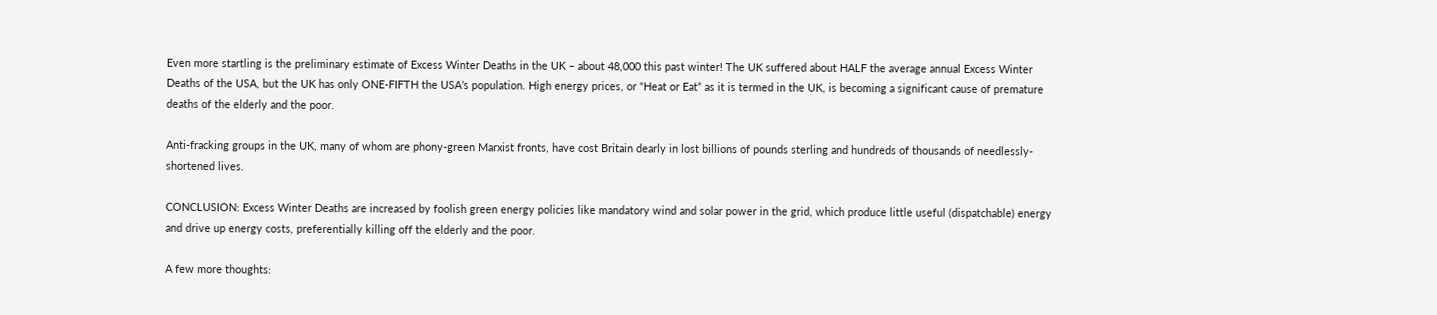Even more startling is the preliminary estimate of Excess Winter Deaths in the UK – about 48,000 this past winter! The UK suffered about HALF the average annual Excess Winter Deaths of the USA, but the UK has only ONE-FIFTH the USA’s population. High energy prices, or “Heat or Eat” as it is termed in the UK, is becoming a significant cause of premature deaths of the elderly and the poor.

Anti-fracking groups in the UK, many of whom are phony-green Marxist fronts, have cost Britain dearly in lost billions of pounds sterling and hundreds of thousands of needlessly-shortened lives.

CONCLUSION: Excess Winter Deaths are increased by foolish green energy policies like mandatory wind and solar power in the grid, which produce little useful (dispatchable) energy and drive up energy costs, preferentially killing off the elderly and the poor.

A few more thoughts: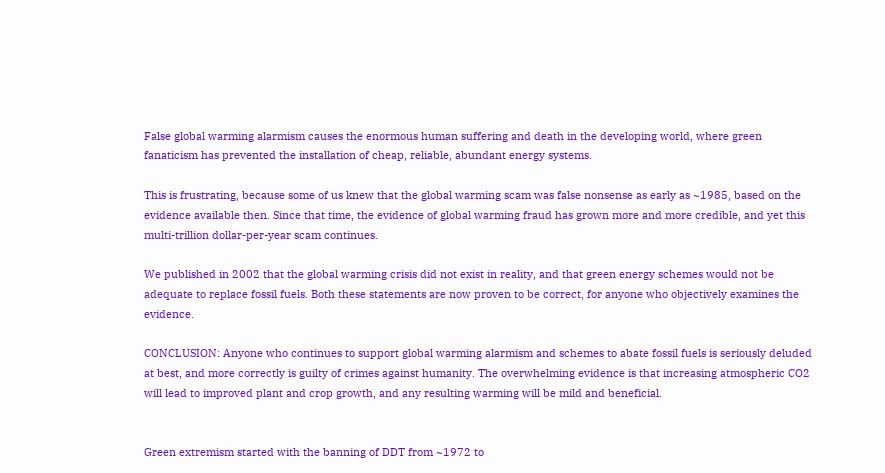False global warming alarmism causes the enormous human suffering and death in the developing world, where green fanaticism has prevented the installation of cheap, reliable, abundant energy systems.

This is frustrating, because some of us knew that the global warming scam was false nonsense as early as ~1985, based on the evidence available then. Since that time, the evidence of global warming fraud has grown more and more credible, and yet this multi-trillion dollar-per-year scam continues.

We published in 2002 that the global warming crisis did not exist in reality, and that green energy schemes would not be adequate to replace fossil fuels. Both these statements are now proven to be correct, for anyone who objectively examines the evidence.

CONCLUSION: Anyone who continues to support global warming alarmism and schemes to abate fossil fuels is seriously deluded at best, and more correctly is guilty of crimes against humanity. The overwhelming evidence is that increasing atmospheric CO2 will lead to improved plant and crop growth, and any resulting warming will be mild and beneficial.


Green extremism started with the banning of DDT from ~1972 to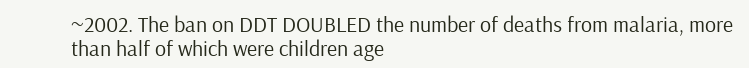~2002. The ban on DDT DOUBLED the number of deaths from malaria, more than half of which were children age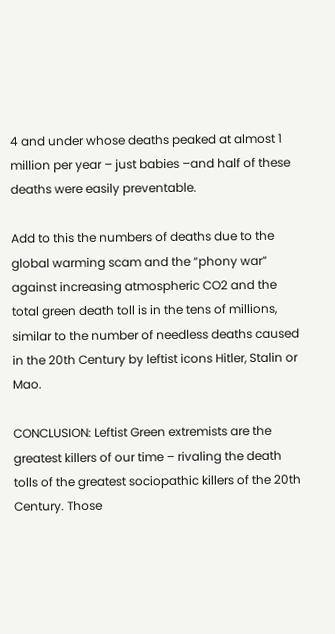4 and under whose deaths peaked at almost 1 million per year – just babies –and half of these deaths were easily preventable.

Add to this the numbers of deaths due to the global warming scam and the “phony war” against increasing atmospheric CO2 and the total green death toll is in the tens of millions, similar to the number of needless deaths caused in the 20th Century by leftist icons Hitler, Stalin or Mao.

CONCLUSION: Leftist Green extremists are the greatest killers of our time – rivaling the death tolls of the greatest sociopathic killers of the 20th Century. Those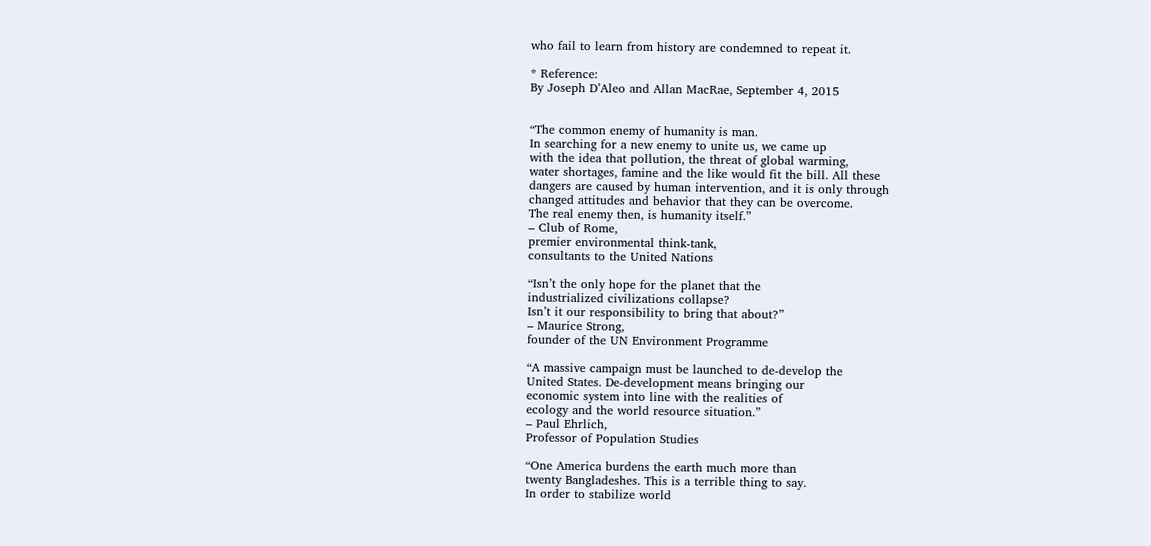who fail to learn from history are condemned to repeat it.

* Reference:
By Joseph D’Aleo and Allan MacRae, September 4, 2015


“The common enemy of humanity is man.
In searching for a new enemy to unite us, we came up
with the idea that pollution, the threat of global warming,
water shortages, famine and the like would fit the bill. All these
dangers are caused by human intervention, and it is only through
changed attitudes and behavior that they can be overcome.
The real enemy then, is humanity itself.”
– Club of Rome,
premier environmental think-tank,
consultants to the United Nations

“Isn’t the only hope for the planet that the
industrialized civilizations collapse?
Isn’t it our responsibility to bring that about?”
– Maurice Strong,
founder of the UN Environment Programme

“A massive campaign must be launched to de-develop the
United States. De-development means bringing our
economic system into line with the realities of
ecology and the world resource situation.”
– Paul Ehrlich,
Professor of Population Studies

“One America burdens the earth much more than
twenty Bangladeshes. This is a terrible thing to say.
In order to stabilize world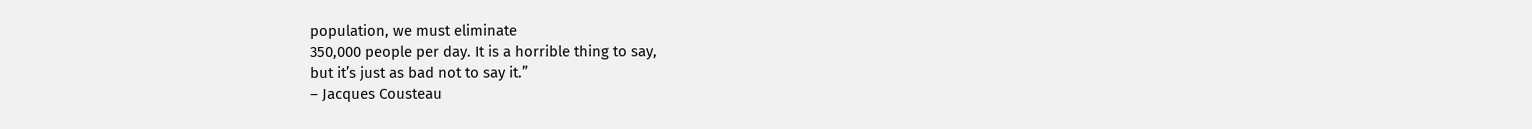population, we must eliminate
350,000 people per day. It is a horrible thing to say,
but it’s just as bad not to say it.”
– Jacques Cousteau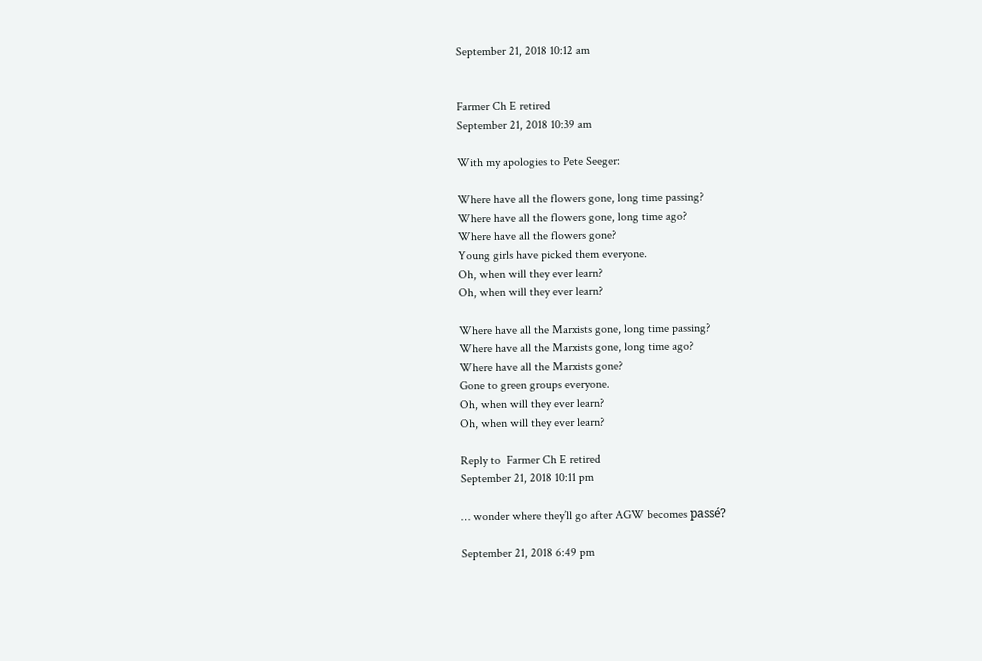September 21, 2018 10:12 am


Farmer Ch E retired
September 21, 2018 10:39 am

With my apologies to Pete Seeger:

Where have all the flowers gone, long time passing?
Where have all the flowers gone, long time ago?
Where have all the flowers gone?
Young girls have picked them everyone.
Oh, when will they ever learn?
Oh, when will they ever learn?

Where have all the Marxists gone, long time passing?
Where have all the Marxists gone, long time ago?
Where have all the Marxists gone?
Gone to green groups everyone.
Oh, when will they ever learn?
Oh, when will they ever learn?

Reply to  Farmer Ch E retired
September 21, 2018 10:11 pm

… wonder where they’ll go after AGW becomes passé?

September 21, 2018 6:49 pm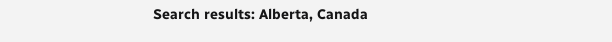Search results: Alberta, Canada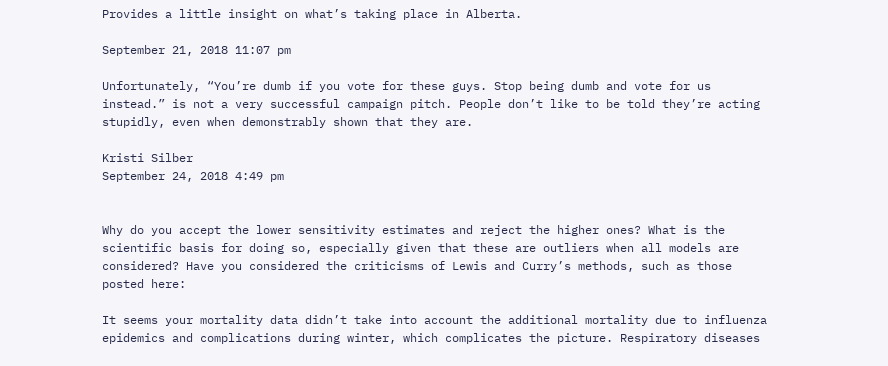Provides a little insight on what’s taking place in Alberta.

September 21, 2018 11:07 pm

Unfortunately, “You’re dumb if you vote for these guys. Stop being dumb and vote for us instead.” is not a very successful campaign pitch. People don’t like to be told they’re acting stupidly, even when demonstrably shown that they are.

Kristi Silber
September 24, 2018 4:49 pm


Why do you accept the lower sensitivity estimates and reject the higher ones? What is the scientific basis for doing so, especially given that these are outliers when all models are considered? Have you considered the criticisms of Lewis and Curry’s methods, such as those posted here:

It seems your mortality data didn’t take into account the additional mortality due to influenza epidemics and complications during winter, which complicates the picture. Respiratory diseases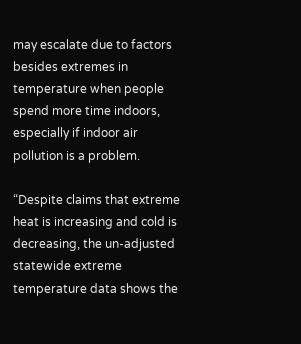may escalate due to factors besides extremes in temperature when people spend more time indoors, especially if indoor air pollution is a problem.

“Despite claims that extreme heat is increasing and cold is decreasing, the un-adjusted statewide extreme temperature data shows the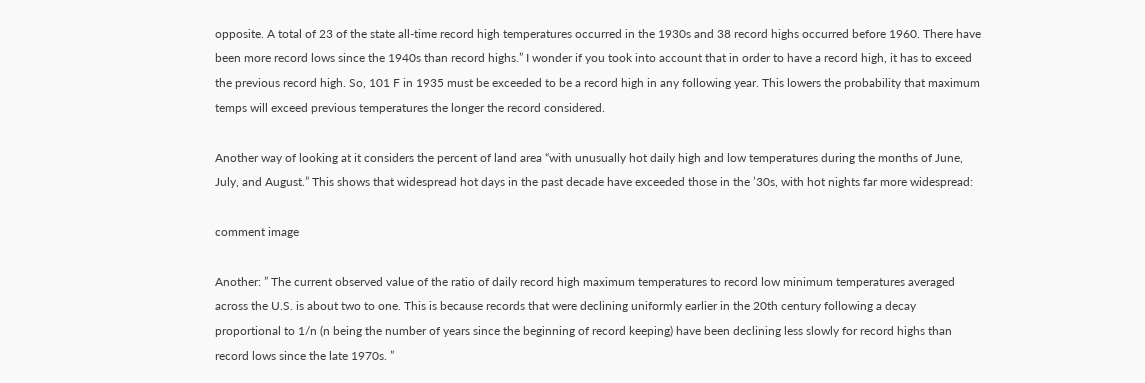opposite. A total of 23 of the state all-time record high temperatures occurred in the 1930s and 38 record highs occurred before 1960. There have been more record lows since the 1940s than record highs.” I wonder if you took into account that in order to have a record high, it has to exceed the previous record high. So, 101 F in 1935 must be exceeded to be a record high in any following year. This lowers the probability that maximum temps will exceed previous temperatures the longer the record considered.

Another way of looking at it considers the percent of land area “with unusually hot daily high and low temperatures during the months of June, July, and August.” This shows that widespread hot days in the past decade have exceeded those in the ’30s, with hot nights far more widespread:

comment image

Another: ” The current observed value of the ratio of daily record high maximum temperatures to record low minimum temperatures averaged across the U.S. is about two to one. This is because records that were declining uniformly earlier in the 20th century following a decay proportional to 1/n (n being the number of years since the beginning of record keeping) have been declining less slowly for record highs than record lows since the late 1970s. ”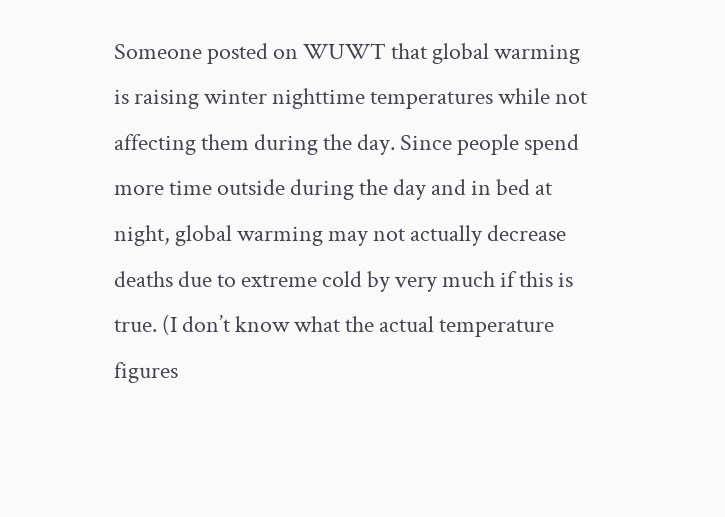Someone posted on WUWT that global warming is raising winter nighttime temperatures while not affecting them during the day. Since people spend more time outside during the day and in bed at night, global warming may not actually decrease deaths due to extreme cold by very much if this is true. (I don’t know what the actual temperature figures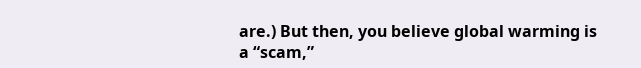are.) But then, you believe global warming is a “scam,”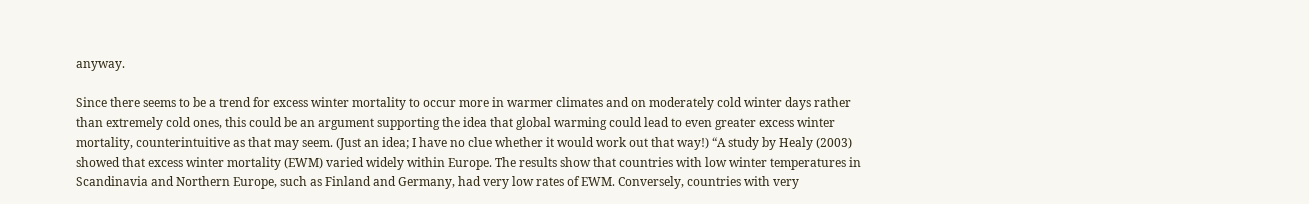anyway.

Since there seems to be a trend for excess winter mortality to occur more in warmer climates and on moderately cold winter days rather than extremely cold ones, this could be an argument supporting the idea that global warming could lead to even greater excess winter mortality, counterintuitive as that may seem. (Just an idea; I have no clue whether it would work out that way!) “A study by Healy (2003) showed that excess winter mortality (EWM) varied widely within Europe. The results show that countries with low winter temperatures in Scandinavia and Northern Europe, such as Finland and Germany, had very low rates of EWM. Conversely, countries with very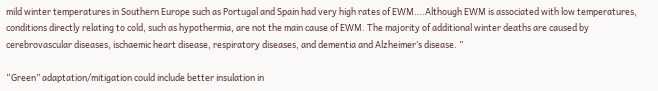mild winter temperatures in Southern Europe such as Portugal and Spain had very high rates of EWM….Although EWM is associated with low temperatures, conditions directly relating to cold, such as hypothermia, are not the main cause of EWM. The majority of additional winter deaths are caused by cerebrovascular diseases, ischaemic heart disease, respiratory diseases, and dementia and Alzheimer’s disease. ”

“Green” adaptation/mitigation could include better insulation in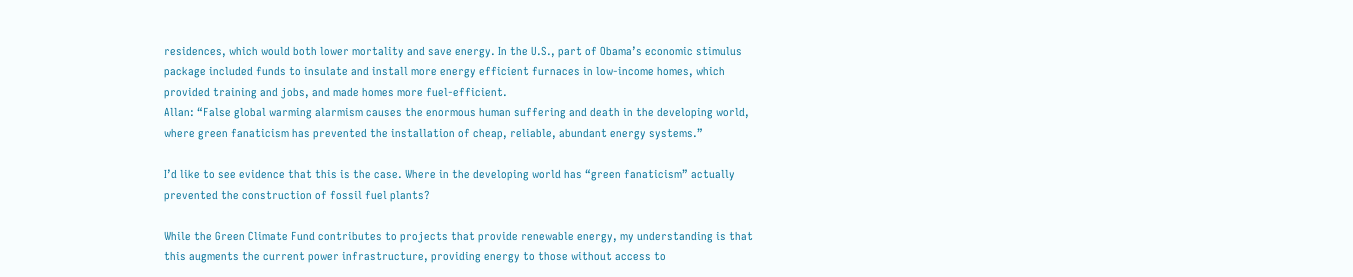residences, which would both lower mortality and save energy. In the U.S., part of Obama’s economic stimulus package included funds to insulate and install more energy efficient furnaces in low-income homes, which provided training and jobs, and made homes more fuel-efficient.
Allan: “False global warming alarmism causes the enormous human suffering and death in the developing world, where green fanaticism has prevented the installation of cheap, reliable, abundant energy systems.”

I’d like to see evidence that this is the case. Where in the developing world has “green fanaticism” actually prevented the construction of fossil fuel plants?

While the Green Climate Fund contributes to projects that provide renewable energy, my understanding is that this augments the current power infrastructure, providing energy to those without access to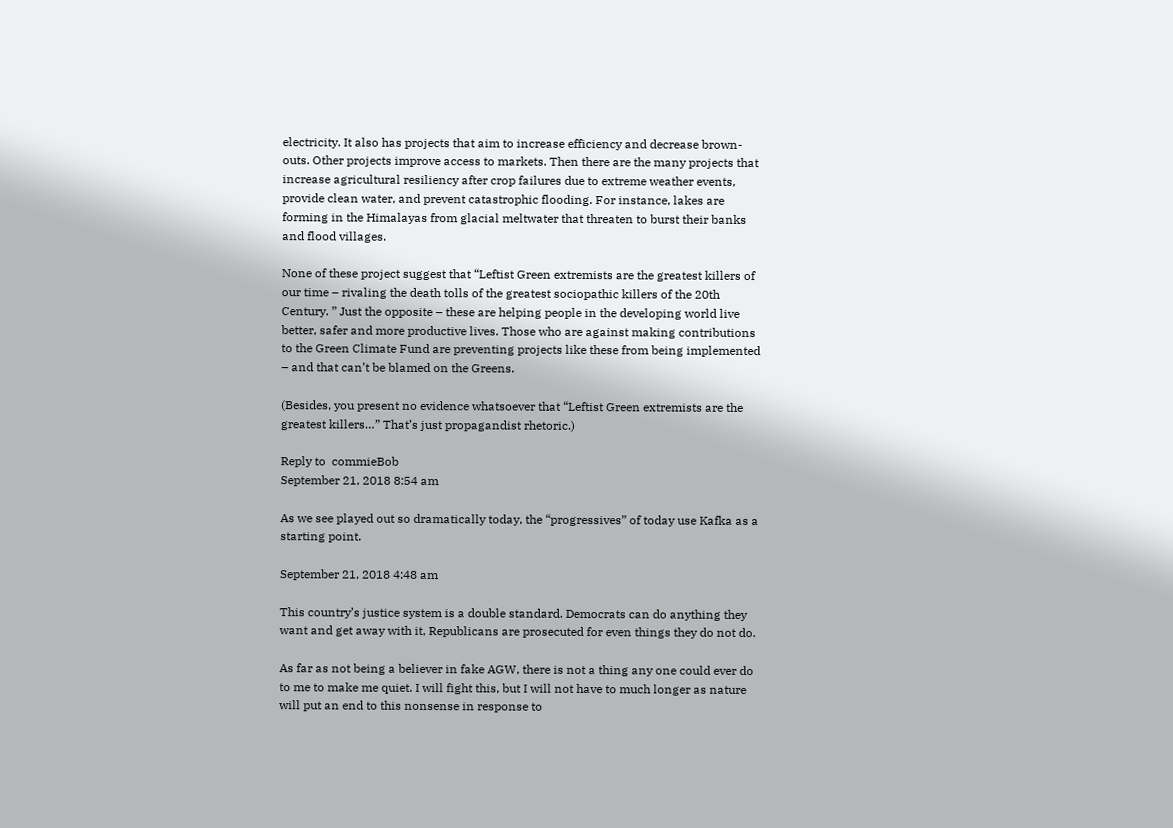electricity. It also has projects that aim to increase efficiency and decrease brown-outs. Other projects improve access to markets. Then there are the many projects that increase agricultural resiliency after crop failures due to extreme weather events, provide clean water, and prevent catastrophic flooding. For instance, lakes are forming in the Himalayas from glacial meltwater that threaten to burst their banks and flood villages.

None of these project suggest that “Leftist Green extremists are the greatest killers of our time – rivaling the death tolls of the greatest sociopathic killers of the 20th Century. ” Just the opposite – these are helping people in the developing world live better, safer and more productive lives. Those who are against making contributions to the Green Climate Fund are preventing projects like these from being implemented – and that can’t be blamed on the Greens.

(Besides, you present no evidence whatsoever that “Leftist Green extremists are the greatest killers…” That’s just propagandist rhetoric.)

Reply to  commieBob
September 21, 2018 8:54 am

As we see played out so dramatically today, the “progressives” of today use Kafka as a starting point.

September 21, 2018 4:48 am

This country’s justice system is a double standard. Democrats can do anything they want and get away with it, Republicans are prosecuted for even things they do not do.

As far as not being a believer in fake AGW, there is not a thing any one could ever do to me to make me quiet. I will fight this, but I will not have to much longer as nature will put an end to this nonsense in response to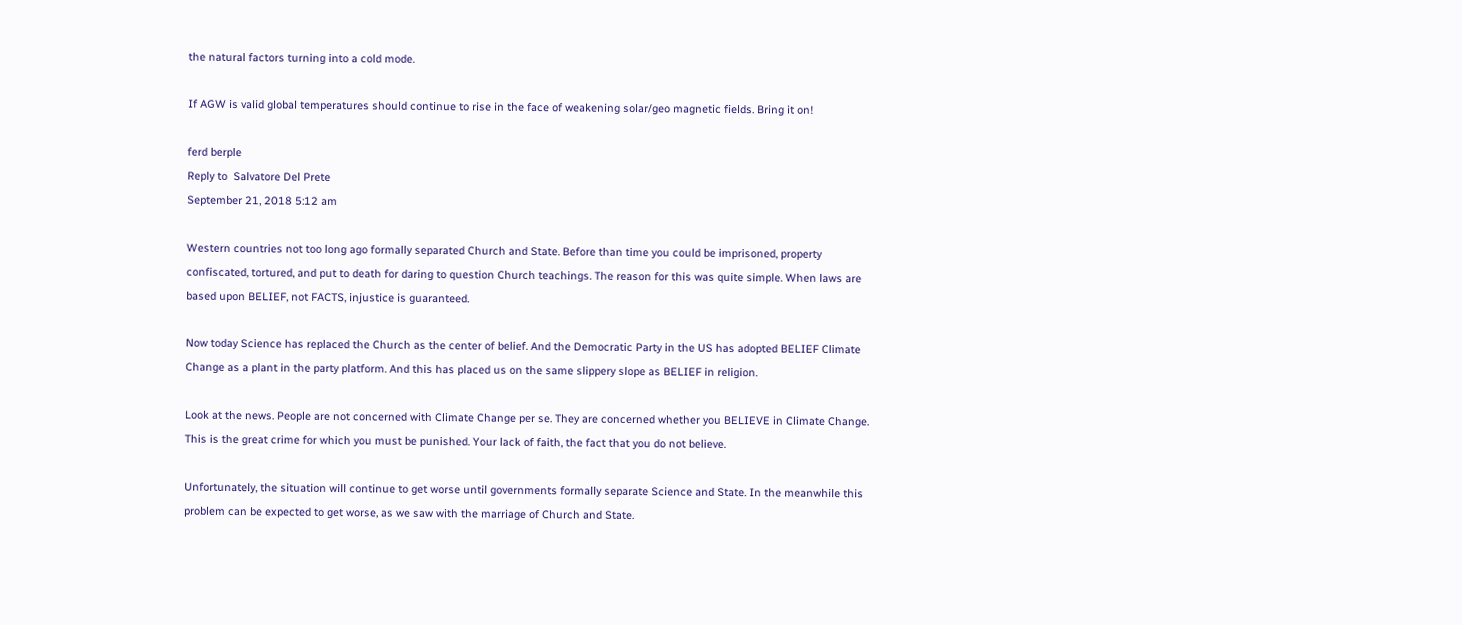the natural factors turning into a cold mode.

If AGW is valid global temperatures should continue to rise in the face of weakening solar/geo magnetic fields. Bring it on!

ferd berple
Reply to  Salvatore Del Prete
September 21, 2018 5:12 am

Western countries not too long ago formally separated Church and State. Before than time you could be imprisoned, property confiscated, tortured, and put to death for daring to question Church teachings. The reason for this was quite simple. When laws are based upon BELIEF, not FACTS, injustice is guaranteed.

Now today Science has replaced the Church as the center of belief. And the Democratic Party in the US has adopted BELIEF Climate Change as a plant in the party platform. And this has placed us on the same slippery slope as BELIEF in religion.

Look at the news. People are not concerned with Climate Change per se. They are concerned whether you BELIEVE in Climate Change. This is the great crime for which you must be punished. Your lack of faith, the fact that you do not believe.

Unfortunately, the situation will continue to get worse until governments formally separate Science and State. In the meanwhile this problem can be expected to get worse, as we saw with the marriage of Church and State.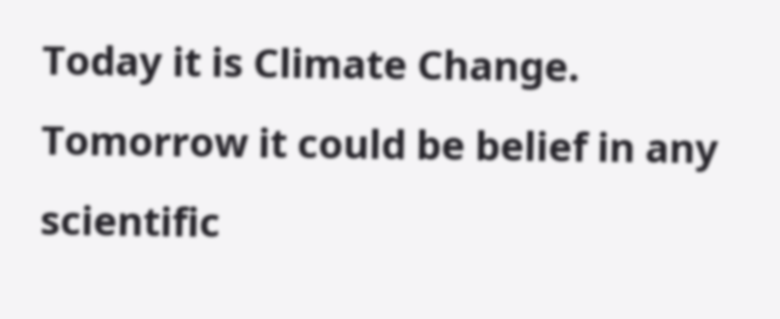Today it is Climate Change. Tomorrow it could be belief in any scientific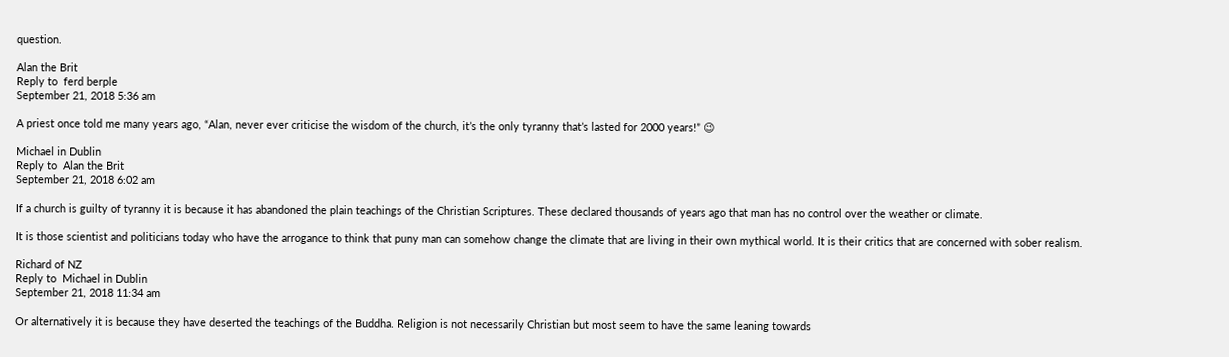question.

Alan the Brit
Reply to  ferd berple
September 21, 2018 5:36 am

A priest once told me many years ago, “Alan, never ever criticise the wisdom of the church, it’s the only tyranny that’s lasted for 2000 years!” 😉

Michael in Dublin
Reply to  Alan the Brit
September 21, 2018 6:02 am

If a church is guilty of tyranny it is because it has abandoned the plain teachings of the Christian Scriptures. These declared thousands of years ago that man has no control over the weather or climate.

It is those scientist and politicians today who have the arrogance to think that puny man can somehow change the climate that are living in their own mythical world. It is their critics that are concerned with sober realism.

Richard of NZ
Reply to  Michael in Dublin
September 21, 2018 11:34 am

Or alternatively it is because they have deserted the teachings of the Buddha. Religion is not necessarily Christian but most seem to have the same leaning towards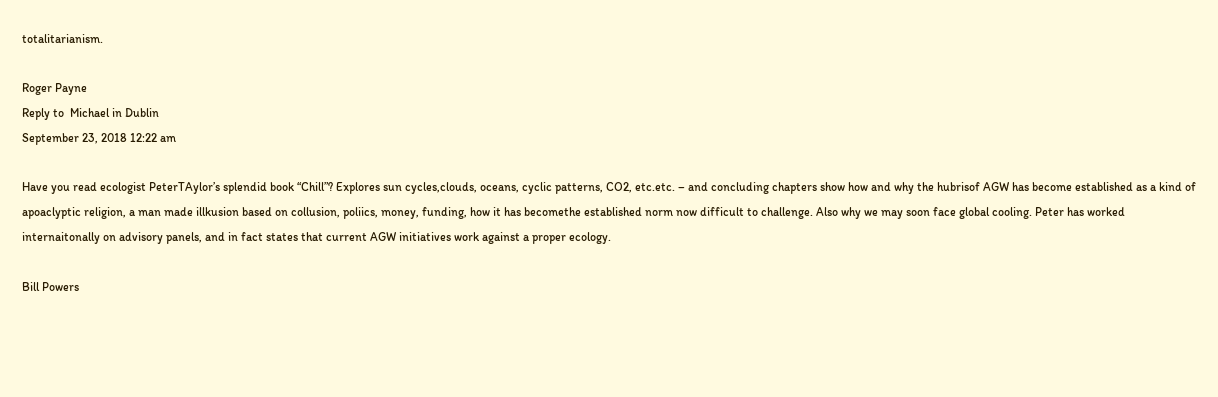totalitarianism.

Roger Payne
Reply to  Michael in Dublin
September 23, 2018 12:22 am

Have you read ecologist PeterTAylor’s splendid book “Chill”? Explores sun cycles,clouds, oceans, cyclic patterns, CO2, etc.etc. – and concluding chapters show how and why the hubrisof AGW has become established as a kind of apoaclyptic religion, a man made illkusion based on collusion, poliics, money, funding, how it has becomethe established norm now difficult to challenge. Also why we may soon face global cooling. Peter has worked internaitonally on advisory panels, and in fact states that current AGW initiatives work against a proper ecology.

Bill Powers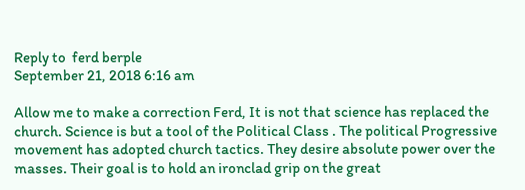Reply to  ferd berple
September 21, 2018 6:16 am

Allow me to make a correction Ferd, It is not that science has replaced the church. Science is but a tool of the Political Class . The political Progressive movement has adopted church tactics. They desire absolute power over the masses. Their goal is to hold an ironclad grip on the great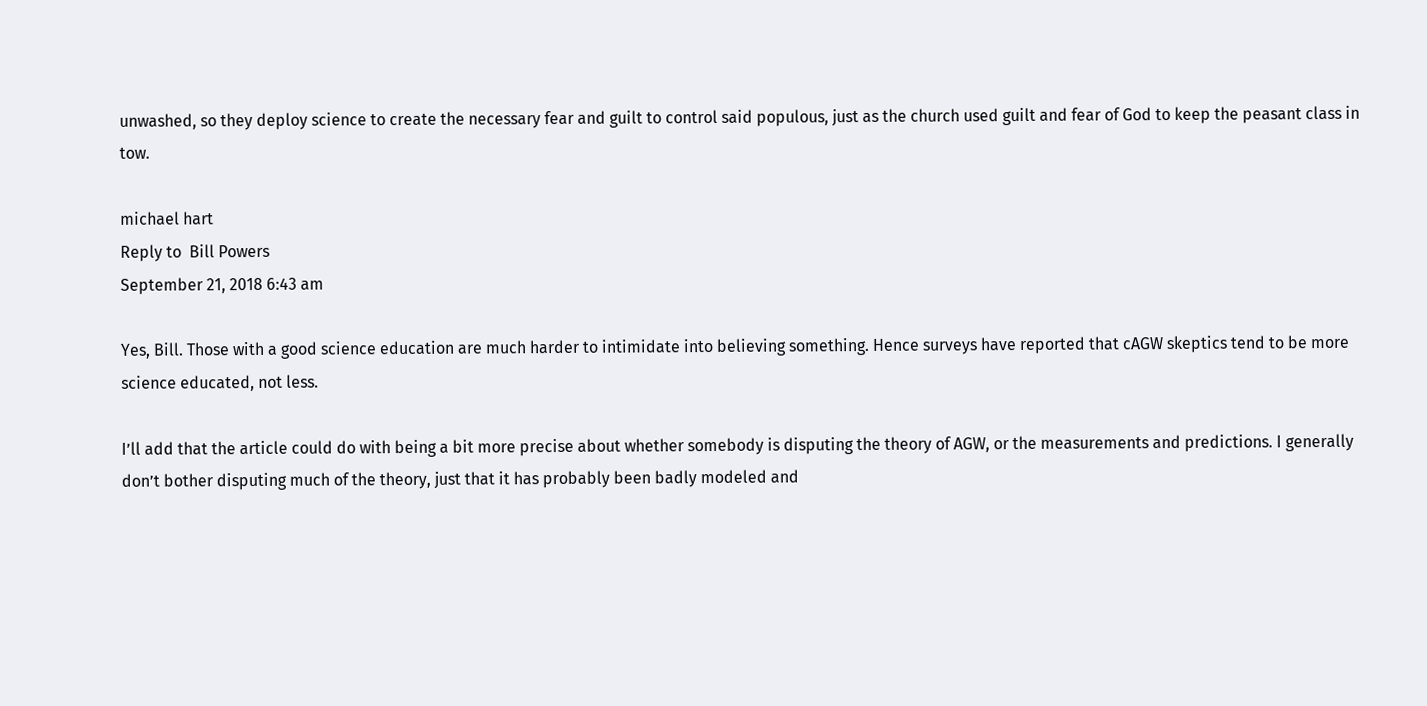unwashed, so they deploy science to create the necessary fear and guilt to control said populous, just as the church used guilt and fear of God to keep the peasant class in tow.

michael hart
Reply to  Bill Powers
September 21, 2018 6:43 am

Yes, Bill. Those with a good science education are much harder to intimidate into believing something. Hence surveys have reported that cAGW skeptics tend to be more science educated, not less.

I’ll add that the article could do with being a bit more precise about whether somebody is disputing the theory of AGW, or the measurements and predictions. I generally don’t bother disputing much of the theory, just that it has probably been badly modeled and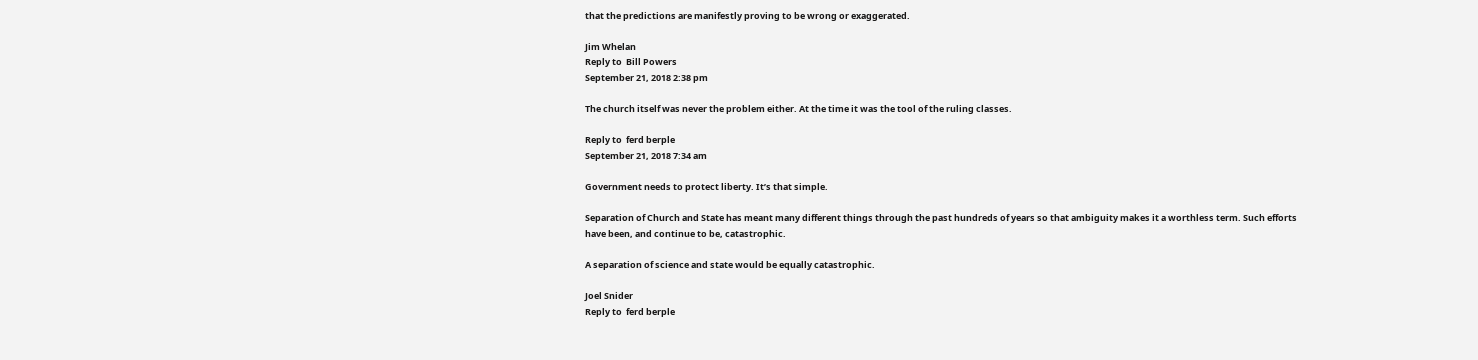that the predictions are manifestly proving to be wrong or exaggerated.

Jim Whelan
Reply to  Bill Powers
September 21, 2018 2:38 pm

The church itself was never the problem either. At the time it was the tool of the ruling classes.

Reply to  ferd berple
September 21, 2018 7:34 am

Government needs to protect liberty. It’s that simple.

Separation of Church and State has meant many different things through the past hundreds of years so that ambiguity makes it a worthless term. Such efforts have been, and continue to be, catastrophic.

A separation of science and state would be equally catastrophic.

Joel Snider
Reply to  ferd berple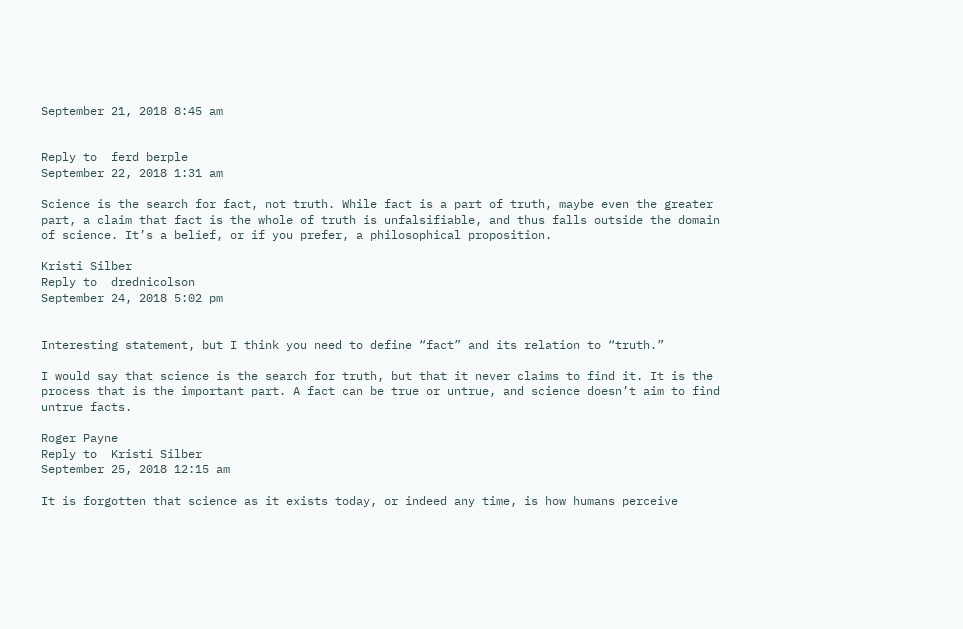September 21, 2018 8:45 am


Reply to  ferd berple
September 22, 2018 1:31 am

Science is the search for fact, not truth. While fact is a part of truth, maybe even the greater part, a claim that fact is the whole of truth is unfalsifiable, and thus falls outside the domain of science. It’s a belief, or if you prefer, a philosophical proposition.

Kristi Silber
Reply to  drednicolson
September 24, 2018 5:02 pm


Interesting statement, but I think you need to define “fact” and its relation to “truth.”

I would say that science is the search for truth, but that it never claims to find it. It is the process that is the important part. A fact can be true or untrue, and science doesn’t aim to find untrue facts.

Roger Payne
Reply to  Kristi Silber
September 25, 2018 12:15 am

It is forgotten that science as it exists today, or indeed any time, is how humans perceive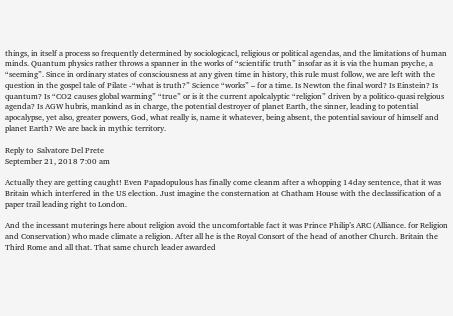things, in itself a process so frequently determined by sociologicacl, religious or political agendas, and the limitations of human minds. Quantum physics rather throws a spanner in the works of “scientific truth” insofar as it is via the human psyche, a “seeming”. Since in ordinary states of consciousness at any given time in history, this rule must follow, we are left with the question in the gospel tale of Pilate -“what is truth?” Science “works” – for a time. Is Newton the final word? Is Einstein? Is quantum? Is “CO2 causes global warming” “true” or is it the current apolcalyptic “religion” driven by a politico-quasi relgious agenda? Is AGW hubris, mankind as in charge, the potential destroyer of planet Earth, the sinner, leading to potential apocalypse, yet also, greater powers, God, what really is, name it whatever, being absent, the potential saviour of himself and planet Earth? We are back in mythic territory.

Reply to  Salvatore Del Prete
September 21, 2018 7:00 am

Actually they are getting caught! Even Papadopulous has finally come cleanm after a whopping 14day sentence, that it was Britain which interfered in the US election. Just imagine the consternation at Chatham House with the declassification of a paper trail leading right to London.

And the incessant muterings here about religion avoid the uncomfortable fact it was Prince Philip’s ARC (Alliance. for Religion and Conservation) who made climate a religion. After all he is the Royal Consort of the head of another Church. Britain the Third Rome and all that. That same church leader awarded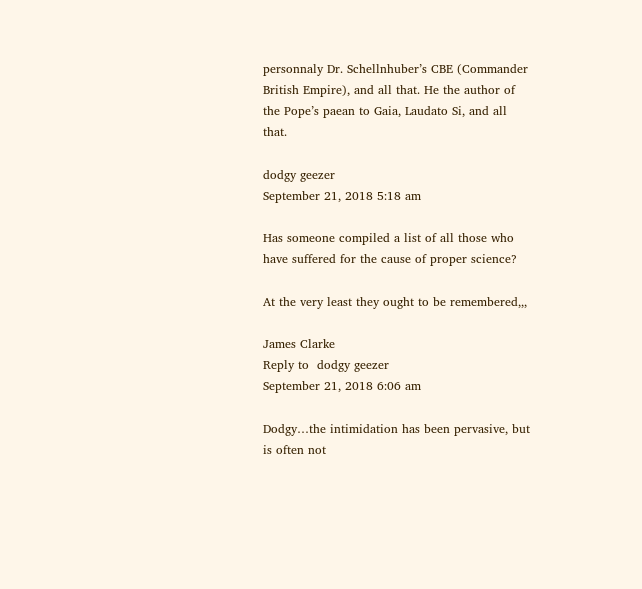personnaly Dr. Schellnhuber’s CBE (Commander British Empire), and all that. He the author of the Pope’s paean to Gaia, Laudato Si, and all that.

dodgy geezer
September 21, 2018 5:18 am

Has someone compiled a list of all those who have suffered for the cause of proper science?

At the very least they ought to be remembered,,,

James Clarke
Reply to  dodgy geezer
September 21, 2018 6:06 am

Dodgy…the intimidation has been pervasive, but is often not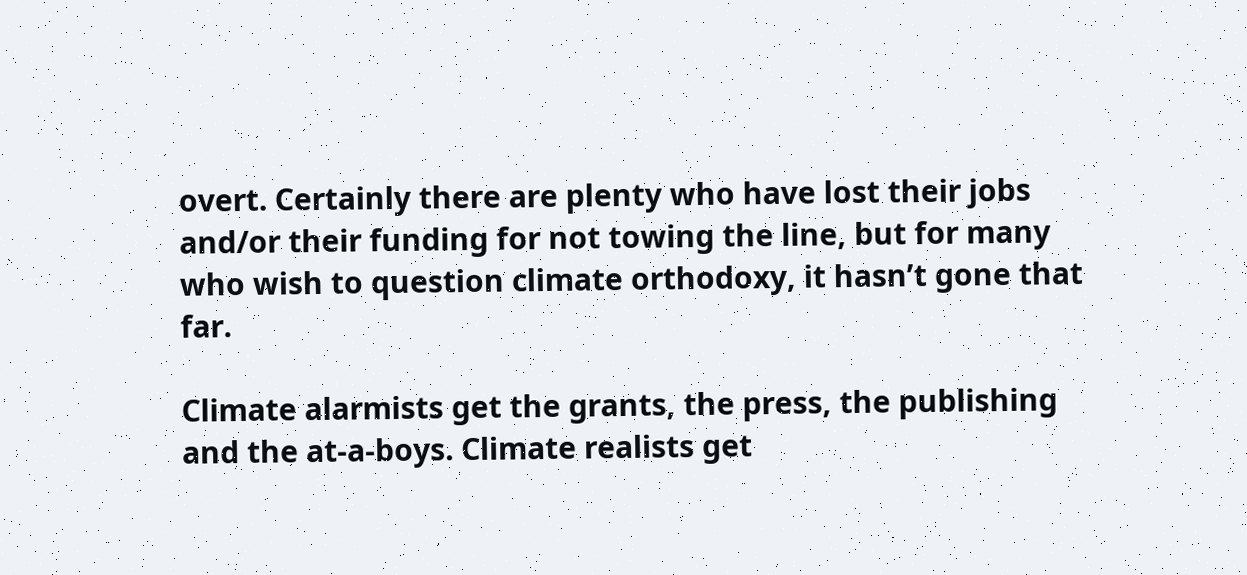overt. Certainly there are plenty who have lost their jobs and/or their funding for not towing the line, but for many who wish to question climate orthodoxy, it hasn’t gone that far.

Climate alarmists get the grants, the press, the publishing and the at-a-boys. Climate realists get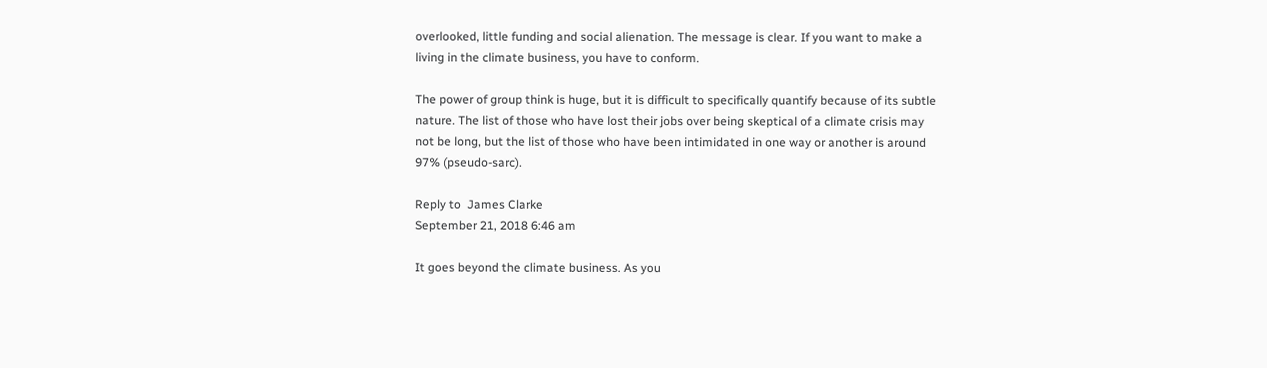overlooked, little funding and social alienation. The message is clear. If you want to make a living in the climate business, you have to conform.

The power of group think is huge, but it is difficult to specifically quantify because of its subtle nature. The list of those who have lost their jobs over being skeptical of a climate crisis may not be long, but the list of those who have been intimidated in one way or another is around 97% (pseudo-sarc).

Reply to  James Clarke
September 21, 2018 6:46 am

It goes beyond the climate business. As you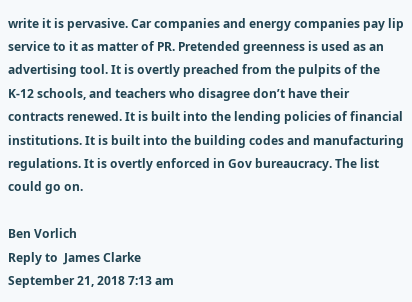write it is pervasive. Car companies and energy companies pay lip service to it as matter of PR. Pretended greenness is used as an advertising tool. It is overtly preached from the pulpits of the K-12 schools, and teachers who disagree don’t have their contracts renewed. It is built into the lending policies of financial institutions. It is built into the building codes and manufacturing regulations. It is overtly enforced in Gov bureaucracy. The list could go on.

Ben Vorlich
Reply to  James Clarke
September 21, 2018 7:13 am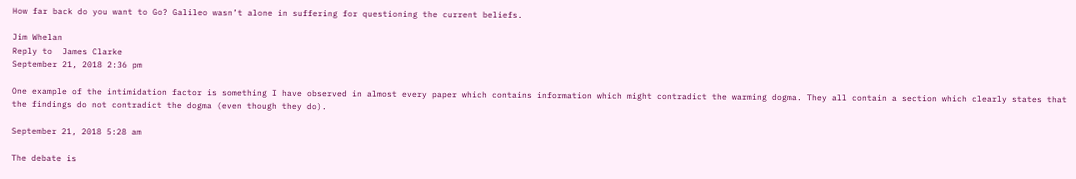How far back do you want to Go? Galileo wasn’t alone in suffering for questioning the current beliefs.

Jim Whelan
Reply to  James Clarke
September 21, 2018 2:36 pm

One example of the intimidation factor is something I have observed in almost every paper which contains information which might contradict the warming dogma. They all contain a section which clearly states that the findings do not contradict the dogma (even though they do).

September 21, 2018 5:28 am

The debate is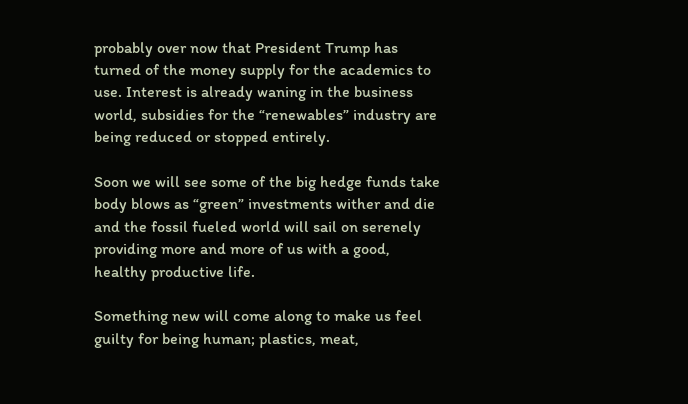probably over now that President Trump has turned of the money supply for the academics to use. Interest is already waning in the business world, subsidies for the “renewables” industry are being reduced or stopped entirely.

Soon we will see some of the big hedge funds take body blows as “green” investments wither and die and the fossil fueled world will sail on serenely providing more and more of us with a good, healthy productive life.

Something new will come along to make us feel guilty for being human; plastics, meat,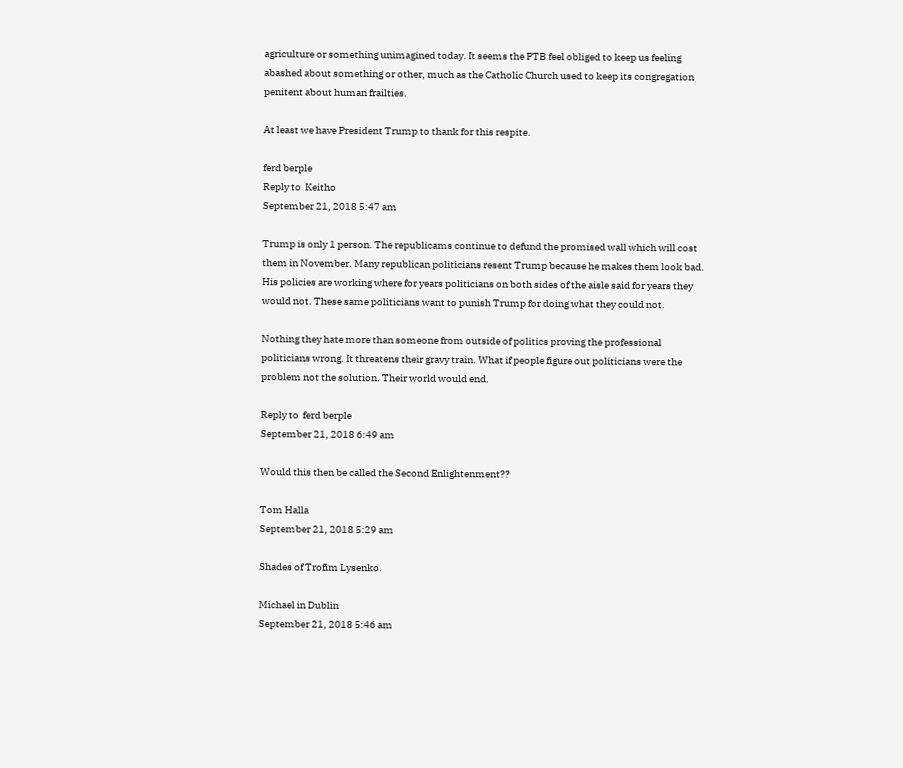agriculture or something unimagined today. It seems the PTB feel obliged to keep us feeling abashed about something or other, much as the Catholic Church used to keep its congregation penitent about human frailties.

At least we have President Trump to thank for this respite.

ferd berple
Reply to  Keitho
September 21, 2018 5:47 am

Trump is only 1 person. The republicams continue to defund the promised wall which will cost them in November. Many republican politicians resent Trump because he makes them look bad. His policies are working where for years politicians on both sides of the aisle said for years they would not. These same politicians want to punish Trump for doing what they could not.

Nothing they hate more than someone from outside of politics proving the professional politicians wrong. It threatens their gravy train. What if people figure out politicians were the problem not the solution. Their world would end.

Reply to  ferd berple
September 21, 2018 6:49 am

Would this then be called the Second Enlightenment??

Tom Halla
September 21, 2018 5:29 am

Shades of Trofim Lysenko.

Michael in Dublin
September 21, 2018 5:46 am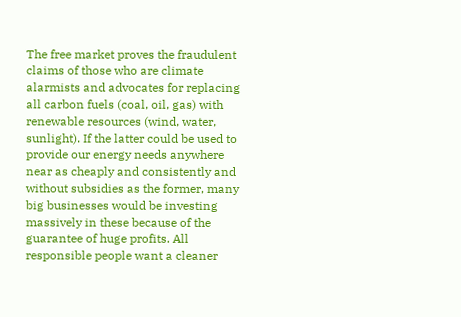The free market proves the fraudulent claims of those who are climate alarmists and advocates for replacing all carbon fuels (coal, oil, gas) with renewable resources (wind, water, sunlight). If the latter could be used to provide our energy needs anywhere near as cheaply and consistently and without subsidies as the former, many big businesses would be investing massively in these because of the guarantee of huge profits. All responsible people want a cleaner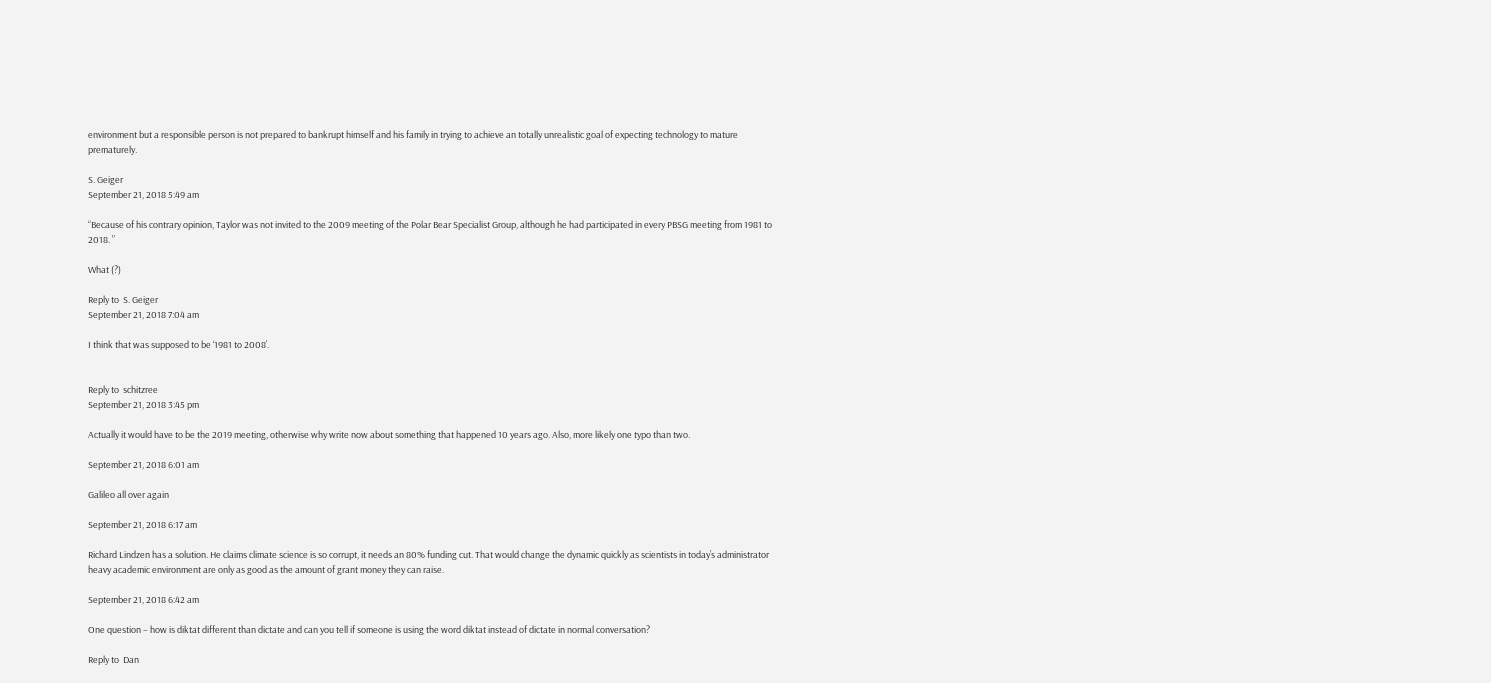environment but a responsible person is not prepared to bankrupt himself and his family in trying to achieve an totally unrealistic goal of expecting technology to mature prematurely.

S. Geiger
September 21, 2018 5:49 am

“Because of his contrary opinion, Taylor was not invited to the 2009 meeting of the Polar Bear Specialist Group, although he had participated in every PBSG meeting from 1981 to 2018. ”

What (?)

Reply to  S. Geiger
September 21, 2018 7:04 am

I think that was supposed to be ‘1981 to 2008’.


Reply to  schitzree
September 21, 2018 3:45 pm

Actually it would have to be the 2019 meeting, otherwise why write now about something that happened 10 years ago. Also, more likely one typo than two.

September 21, 2018 6:01 am

Galileo all over again

September 21, 2018 6:17 am

Richard Lindzen has a solution. He claims climate science is so corrupt, it needs an 80% funding cut. That would change the dynamic quickly as scientists in today’s administrator heavy academic environment are only as good as the amount of grant money they can raise.

September 21, 2018 6:42 am

One question – how is diktat different than dictate and can you tell if someone is using the word diktat instead of dictate in normal conversation?

Reply to  Dan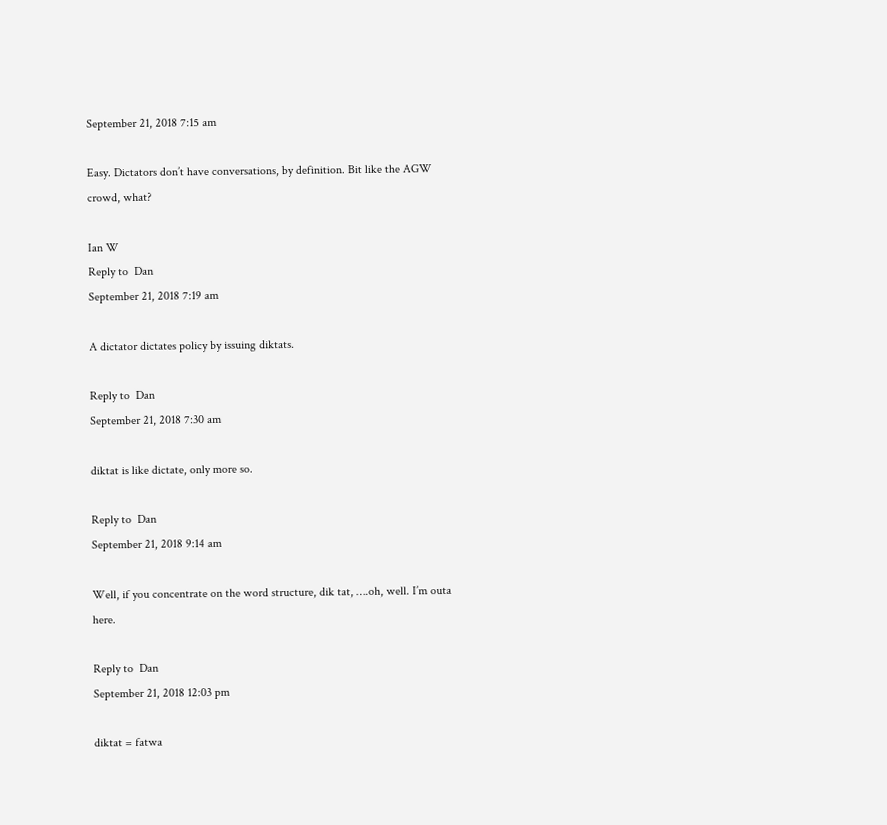September 21, 2018 7:15 am

Easy. Dictators don’t have conversations, by definition. Bit like the AGW crowd, what?

Ian W
Reply to  Dan
September 21, 2018 7:19 am

A dictator dictates policy by issuing diktats.

Reply to  Dan
September 21, 2018 7:30 am

diktat is like dictate, only more so.

Reply to  Dan
September 21, 2018 9:14 am

Well, if you concentrate on the word structure, dik tat, ….oh, well. I’m outa here.

Reply to  Dan
September 21, 2018 12:03 pm

diktat = fatwa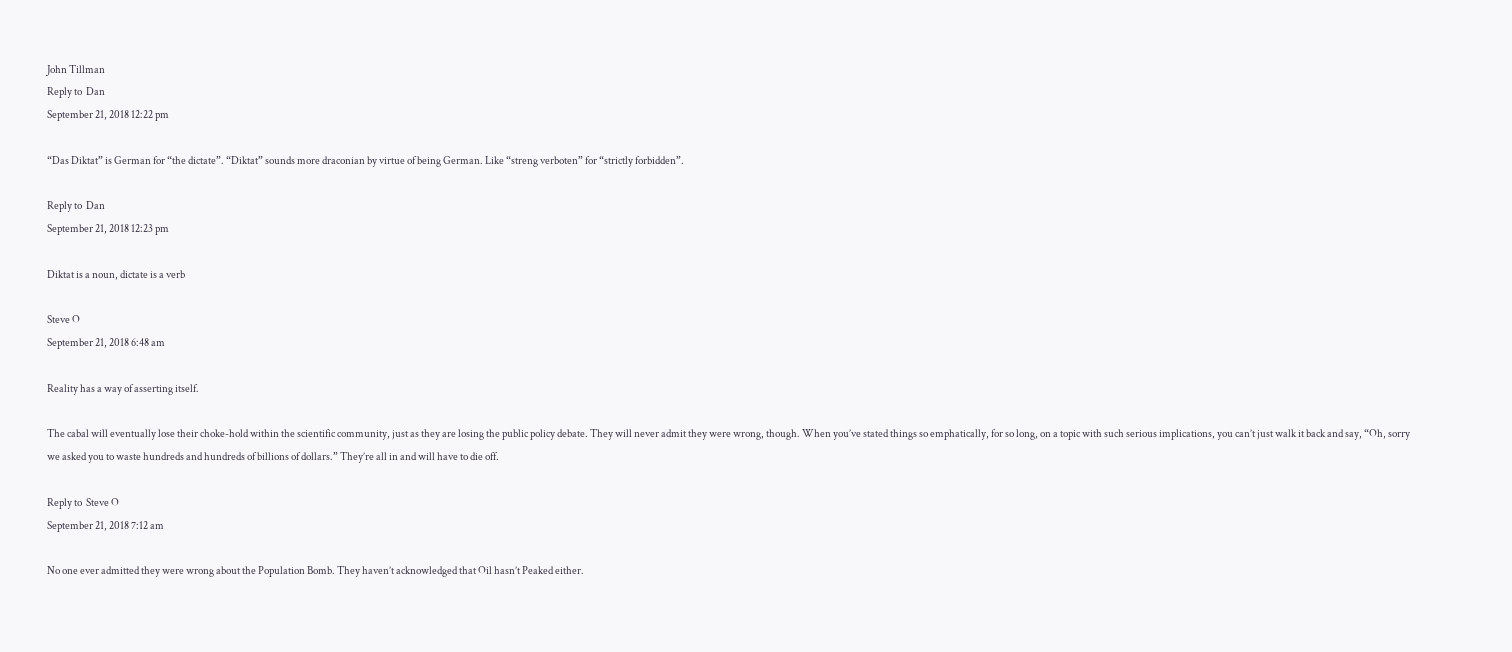John Tillman
Reply to  Dan
September 21, 2018 12:22 pm

“Das Diktat” is German for “the dictate”. “Diktat” sounds more draconian by virtue of being German. Like “streng verboten” for “strictly forbidden”.

Reply to  Dan
September 21, 2018 12:23 pm

Diktat is a noun, dictate is a verb

Steve O
September 21, 2018 6:48 am

Reality has a way of asserting itself.

The cabal will eventually lose their choke-hold within the scientific community, just as they are losing the public policy debate. They will never admit they were wrong, though. When you’ve stated things so emphatically, for so long, on a topic with such serious implications, you can’t just walk it back and say, “Oh, sorry we asked you to waste hundreds and hundreds of billions of dollars.” They’re all in and will have to die off.

Reply to  Steve O
September 21, 2018 7:12 am

No one ever admitted they were wrong about the Population Bomb. They haven’t acknowledged that Oil hasn’t Peaked either.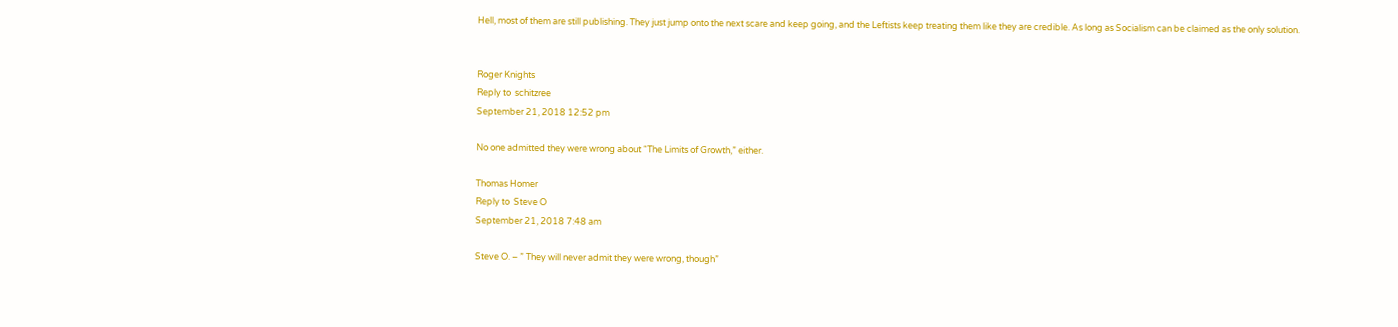Hell, most of them are still publishing. They just jump onto the next scare and keep going, and the Leftists keep treating them like they are credible. As long as Socialism can be claimed as the only solution.


Roger Knights
Reply to  schitzree
September 21, 2018 12:52 pm

No one admitted they were wrong about “The Limits of Growth,” either.

Thomas Homer
Reply to  Steve O
September 21, 2018 7:48 am

Steve O. – ” They will never admit they were wrong, though”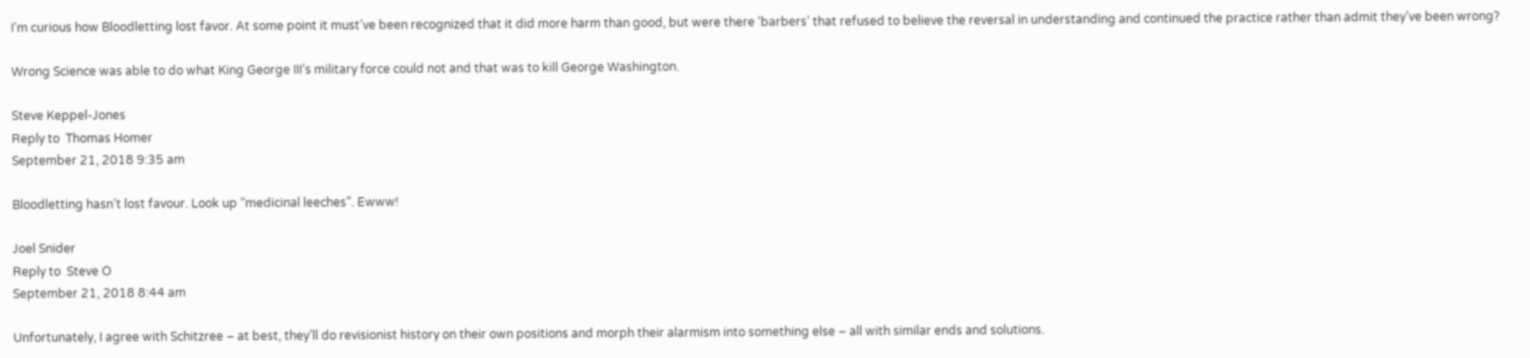I’m curious how Bloodletting lost favor. At some point it must’ve been recognized that it did more harm than good, but were there ‘barbers’ that refused to believe the reversal in understanding and continued the practice rather than admit they’ve been wrong?

Wrong Science was able to do what King George III’s military force could not and that was to kill George Washington.

Steve Keppel-Jones
Reply to  Thomas Homer
September 21, 2018 9:35 am

Bloodletting hasn’t lost favour. Look up “medicinal leeches”. Ewww!

Joel Snider
Reply to  Steve O
September 21, 2018 8:44 am

Unfortunately, I agree with Schitzree – at best, they’ll do revisionist history on their own positions and morph their alarmism into something else – all with similar ends and solutions.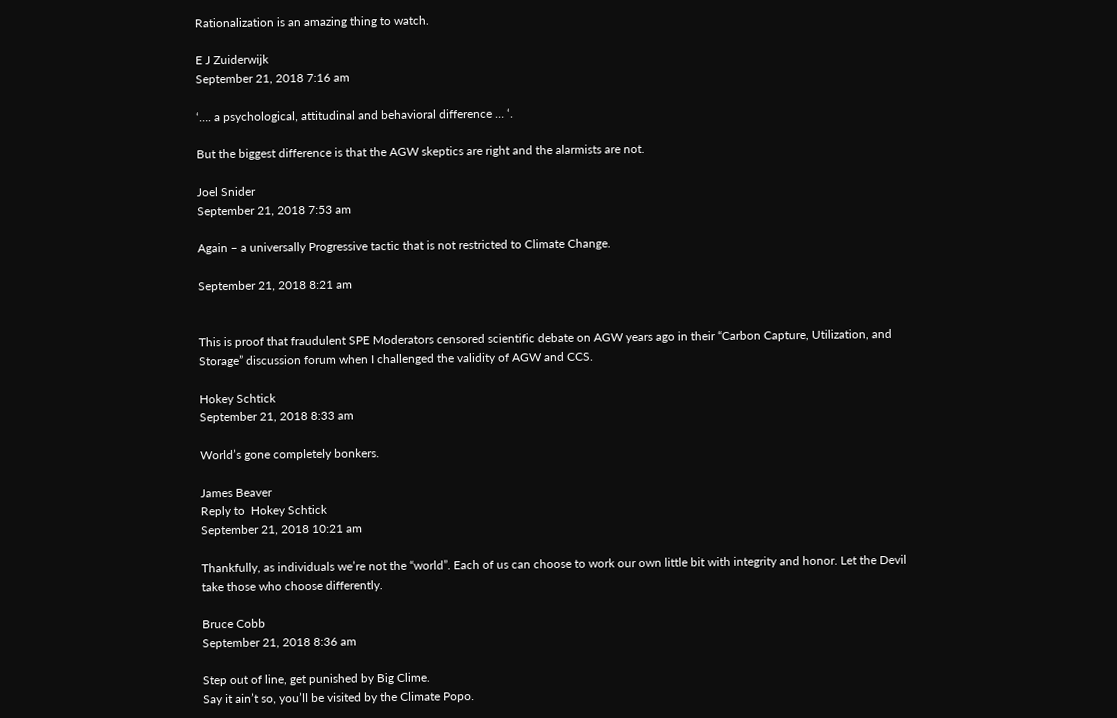Rationalization is an amazing thing to watch.

E J Zuiderwijk
September 21, 2018 7:16 am

‘…. a psychological, attitudinal and behavioral difference … ‘.

But the biggest difference is that the AGW skeptics are right and the alarmists are not.

Joel Snider
September 21, 2018 7:53 am

Again – a universally Progressive tactic that is not restricted to Climate Change.

September 21, 2018 8:21 am


This is proof that fraudulent SPE Moderators censored scientific debate on AGW years ago in their “Carbon Capture, Utilization, and Storage” discussion forum when I challenged the validity of AGW and CCS.

Hokey Schtick
September 21, 2018 8:33 am

World’s gone completely bonkers.

James Beaver
Reply to  Hokey Schtick
September 21, 2018 10:21 am

Thankfully, as individuals we’re not the “world”. Each of us can choose to work our own little bit with integrity and honor. Let the Devil take those who choose differently.

Bruce Cobb
September 21, 2018 8:36 am

Step out of line, get punished by Big Clime.
Say it ain’t so, you’ll be visited by the Climate Popo.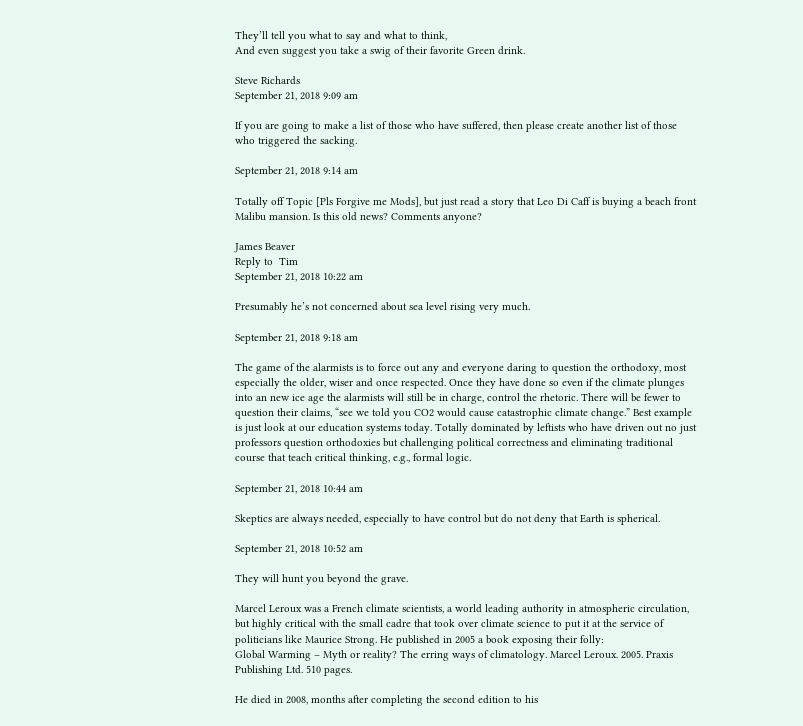They’ll tell you what to say and what to think,
And even suggest you take a swig of their favorite Green drink.

Steve Richards
September 21, 2018 9:09 am

If you are going to make a list of those who have suffered, then please create another list of those who triggered the sacking.

September 21, 2018 9:14 am

Totally off Topic [Pls Forgive me Mods], but just read a story that Leo Di Caff is buying a beach front Malibu mansion. Is this old news? Comments anyone?

James Beaver
Reply to  Tim
September 21, 2018 10:22 am

Presumably he’s not concerned about sea level rising very much.

September 21, 2018 9:18 am

The game of the alarmists is to force out any and everyone daring to question the orthodoxy, most especially the older, wiser and once respected. Once they have done so even if the climate plunges into an new ice age the alarmists will still be in charge, control the rhetoric. There will be fewer to question their claims, “see we told you CO2 would cause catastrophic climate change.” Best example is just look at our education systems today. Totally dominated by leftists who have driven out no just professors question orthodoxies but challenging political correctness and eliminating traditional course that teach critical thinking, e.g., formal logic.

September 21, 2018 10:44 am

Skeptics are always needed, especially to have control but do not deny that Earth is spherical.

September 21, 2018 10:52 am

They will hunt you beyond the grave.

Marcel Leroux was a French climate scientists, a world leading authority in atmospheric circulation, but highly critical with the small cadre that took over climate science to put it at the service of politicians like Maurice Strong. He published in 2005 a book exposing their folly:
Global Warming – Myth or reality? The erring ways of climatology. Marcel Leroux. 2005. Praxis Publishing Ltd. 510 pages.

He died in 2008, months after completing the second edition to his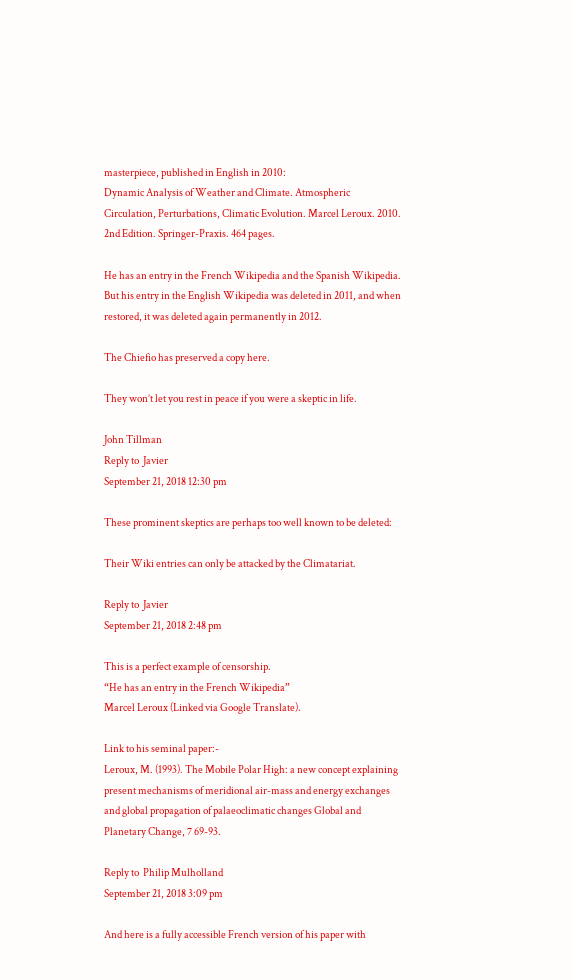masterpiece, published in English in 2010:
Dynamic Analysis of Weather and Climate. Atmospheric Circulation, Perturbations, Climatic Evolution. Marcel Leroux. 2010. 2nd Edition. Springer-Praxis. 464 pages.

He has an entry in the French Wikipedia and the Spanish Wikipedia. But his entry in the English Wikipedia was deleted in 2011, and when restored, it was deleted again permanently in 2012.

The Chiefio has preserved a copy here.

They won’t let you rest in peace if you were a skeptic in life.

John Tillman
Reply to  Javier
September 21, 2018 12:30 pm

These prominent skeptics are perhaps too well known to be deleted:

Their Wiki entries can only be attacked by the Climatariat.

Reply to  Javier
September 21, 2018 2:48 pm

This is a perfect example of censorship.
“He has an entry in the French Wikipedia”
Marcel Leroux (Linked via Google Translate).

Link to his seminal paper:-
Leroux, M. (1993). The Mobile Polar High: a new concept explaining present mechanisms of meridional air-mass and energy exchanges and global propagation of palaeoclimatic changes Global and Planetary Change, 7 69-93.

Reply to  Philip Mulholland
September 21, 2018 3:09 pm

And here is a fully accessible French version of his paper with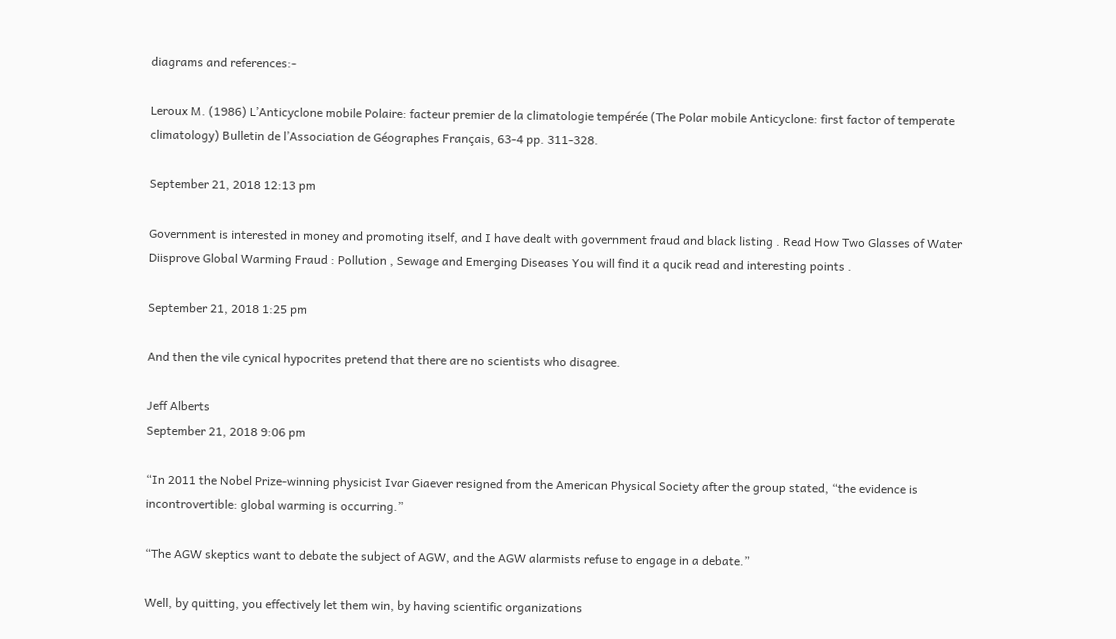diagrams and references:-

Leroux M. (1986) L’Anticyclone mobile Polaire: facteur premier de la climatologie tempérée (The Polar mobile Anticyclone: first factor of temperate climatology) Bulletin de l’Association de Géographes Français, 63-4 pp. 311-328.

September 21, 2018 12:13 pm

Government is interested in money and promoting itself, and I have dealt with government fraud and black listing . Read How Two Glasses of Water Diisprove Global Warming Fraud : Pollution , Sewage and Emerging Diseases You will find it a qucik read and interesting points .

September 21, 2018 1:25 pm

And then the vile cynical hypocrites pretend that there are no scientists who disagree.

Jeff Alberts
September 21, 2018 9:06 pm

“In 2011 the Nobel Prize-winning physicist Ivar Giaever resigned from the American Physical Society after the group stated, “the evidence is incontrovertible: global warming is occurring.”

“The AGW skeptics want to debate the subject of AGW, and the AGW alarmists refuse to engage in a debate.”

Well, by quitting, you effectively let them win, by having scientific organizations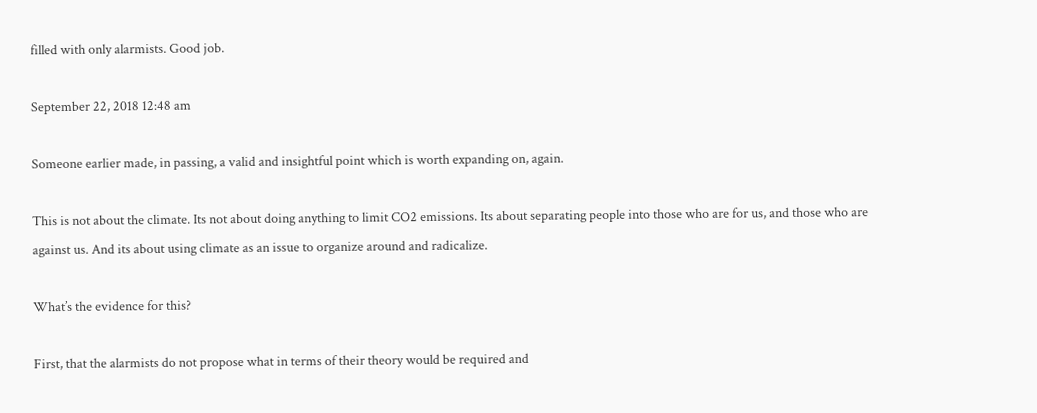filled with only alarmists. Good job.

September 22, 2018 12:48 am

Someone earlier made, in passing, a valid and insightful point which is worth expanding on, again.

This is not about the climate. Its not about doing anything to limit CO2 emissions. Its about separating people into those who are for us, and those who are against us. And its about using climate as an issue to organize around and radicalize.

What’s the evidence for this?

First, that the alarmists do not propose what in terms of their theory would be required and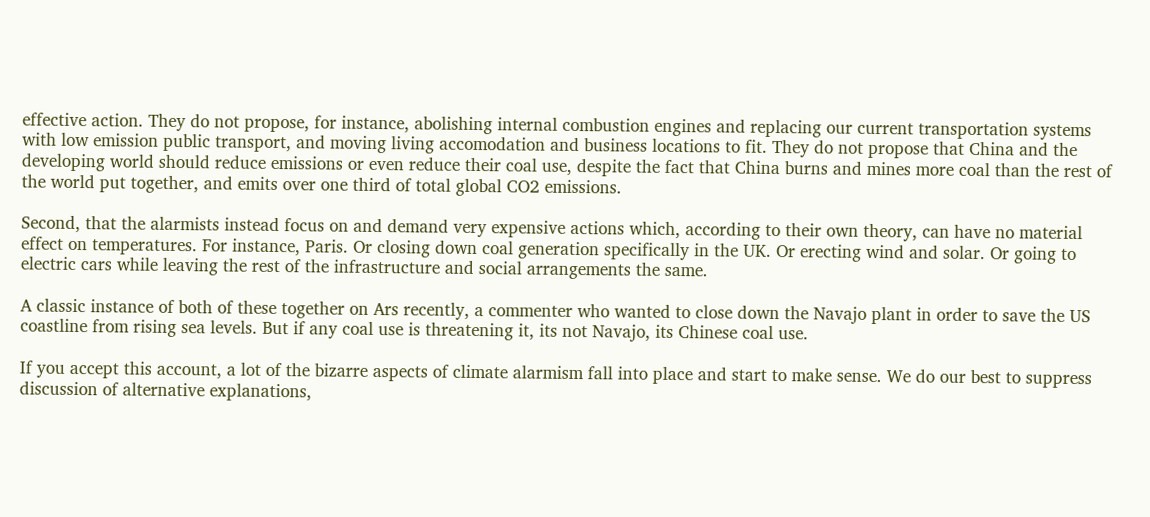effective action. They do not propose, for instance, abolishing internal combustion engines and replacing our current transportation systems with low emission public transport, and moving living accomodation and business locations to fit. They do not propose that China and the developing world should reduce emissions or even reduce their coal use, despite the fact that China burns and mines more coal than the rest of the world put together, and emits over one third of total global CO2 emissions.

Second, that the alarmists instead focus on and demand very expensive actions which, according to their own theory, can have no material effect on temperatures. For instance, Paris. Or closing down coal generation specifically in the UK. Or erecting wind and solar. Or going to electric cars while leaving the rest of the infrastructure and social arrangements the same.

A classic instance of both of these together on Ars recently, a commenter who wanted to close down the Navajo plant in order to save the US coastline from rising sea levels. But if any coal use is threatening it, its not Navajo, its Chinese coal use.

If you accept this account, a lot of the bizarre aspects of climate alarmism fall into place and start to make sense. We do our best to suppress discussion of alternative explanations,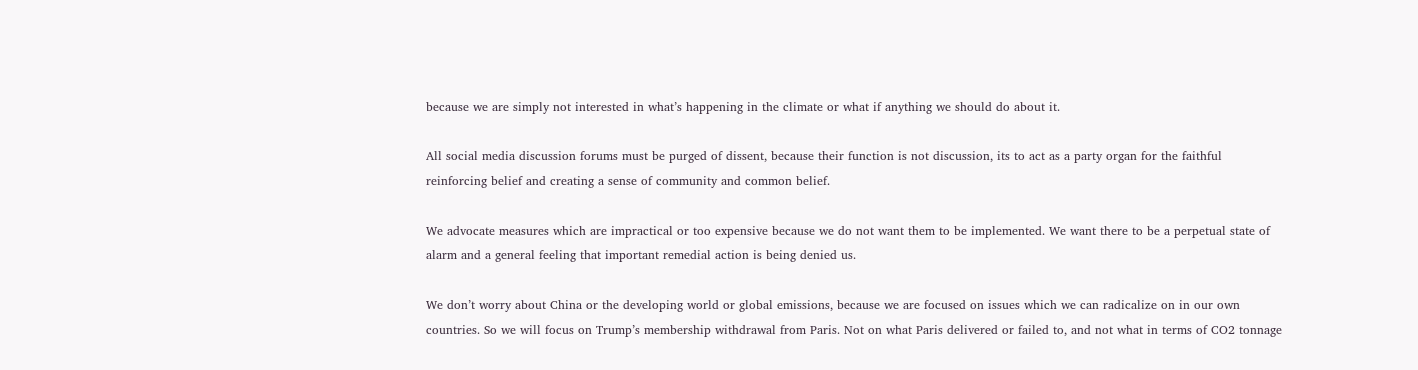because we are simply not interested in what’s happening in the climate or what if anything we should do about it.

All social media discussion forums must be purged of dissent, because their function is not discussion, its to act as a party organ for the faithful reinforcing belief and creating a sense of community and common belief.

We advocate measures which are impractical or too expensive because we do not want them to be implemented. We want there to be a perpetual state of alarm and a general feeling that important remedial action is being denied us.

We don’t worry about China or the developing world or global emissions, because we are focused on issues which we can radicalize on in our own countries. So we will focus on Trump’s membership withdrawal from Paris. Not on what Paris delivered or failed to, and not what in terms of CO2 tonnage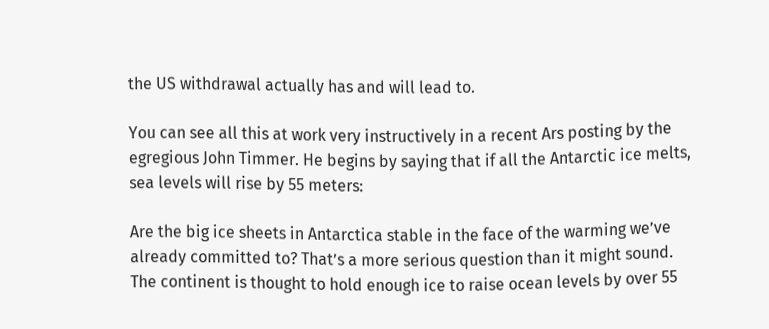the US withdrawal actually has and will lead to.

You can see all this at work very instructively in a recent Ars posting by the egregious John Timmer. He begins by saying that if all the Antarctic ice melts, sea levels will rise by 55 meters:

Are the big ice sheets in Antarctica stable in the face of the warming we’ve already committed to? That’s a more serious question than it might sound. The continent is thought to hold enough ice to raise ocean levels by over 55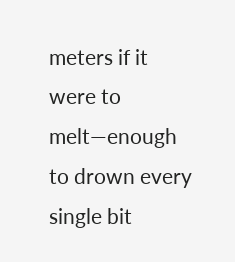meters if it were to melt—enough to drown every single bit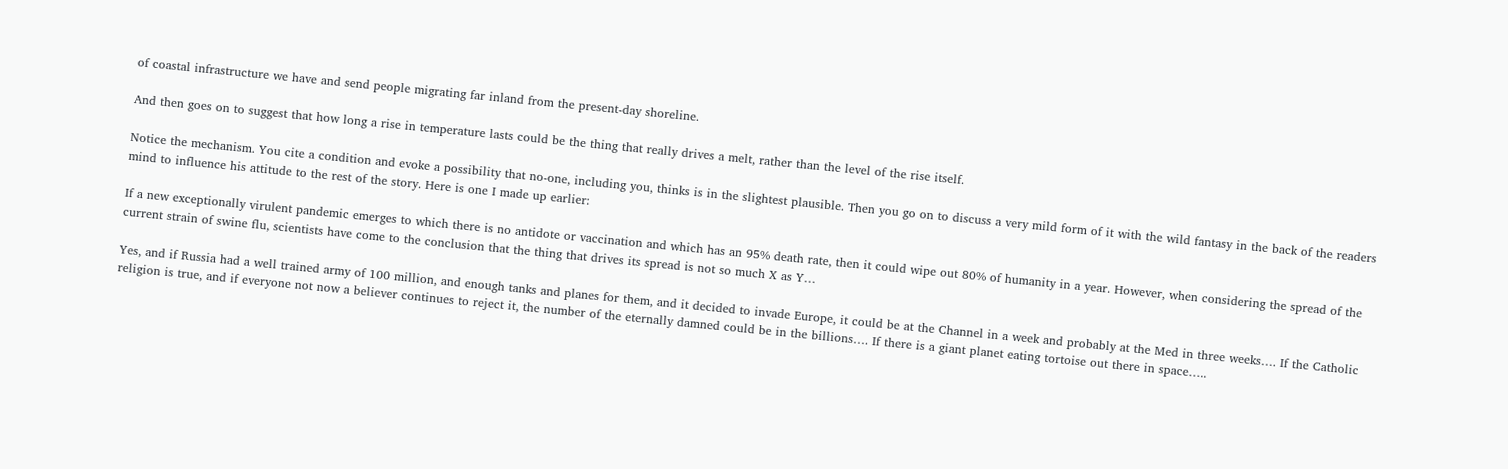of coastal infrastructure we have and send people migrating far inland from the present-day shoreline.

And then goes on to suggest that how long a rise in temperature lasts could be the thing that really drives a melt, rather than the level of the rise itself.

Notice the mechanism. You cite a condition and evoke a possibility that no-one, including you, thinks is in the slightest plausible. Then you go on to discuss a very mild form of it with the wild fantasy in the back of the readers mind to influence his attitude to the rest of the story. Here is one I made up earlier:

If a new exceptionally virulent pandemic emerges to which there is no antidote or vaccination and which has an 95% death rate, then it could wipe out 80% of humanity in a year. However, when considering the spread of the current strain of swine flu, scientists have come to the conclusion that the thing that drives its spread is not so much X as Y…

Yes, and if Russia had a well trained army of 100 million, and enough tanks and planes for them, and it decided to invade Europe, it could be at the Channel in a week and probably at the Med in three weeks…. If the Catholic religion is true, and if everyone not now a believer continues to reject it, the number of the eternally damned could be in the billions…. If there is a giant planet eating tortoise out there in space…..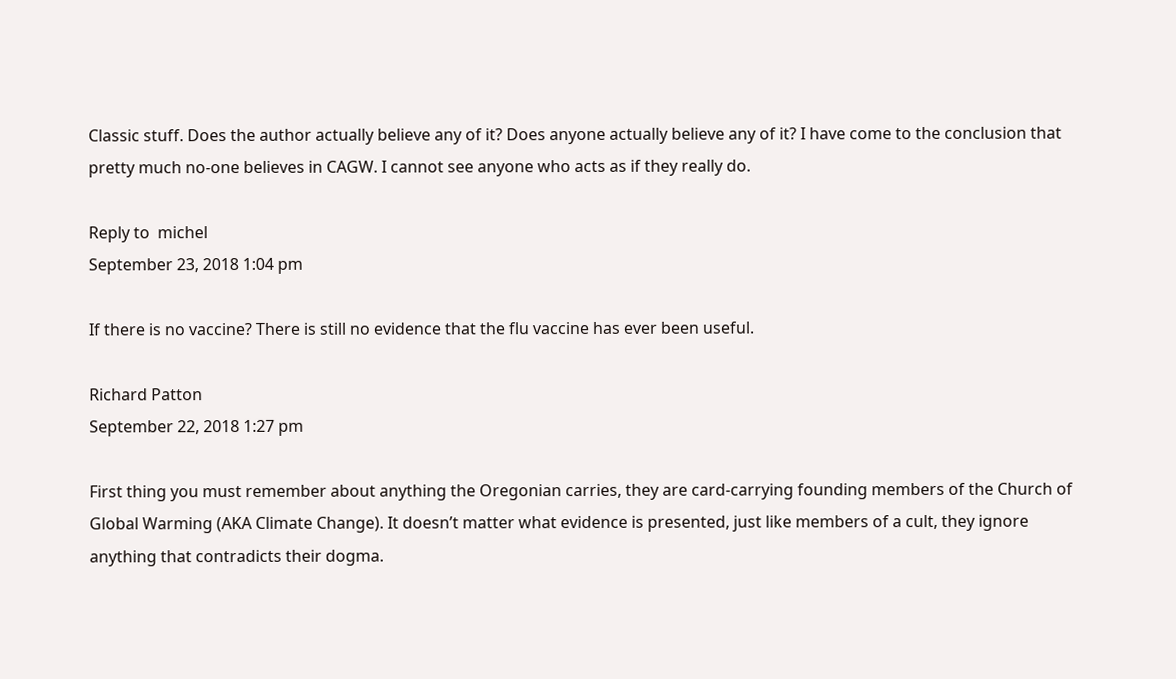Classic stuff. Does the author actually believe any of it? Does anyone actually believe any of it? I have come to the conclusion that pretty much no-one believes in CAGW. I cannot see anyone who acts as if they really do.

Reply to  michel
September 23, 2018 1:04 pm

If there is no vaccine? There is still no evidence that the flu vaccine has ever been useful.

Richard Patton
September 22, 2018 1:27 pm

First thing you must remember about anything the Oregonian carries, they are card-carrying founding members of the Church of Global Warming (AKA Climate Change). It doesn’t matter what evidence is presented, just like members of a cult, they ignore anything that contradicts their dogma.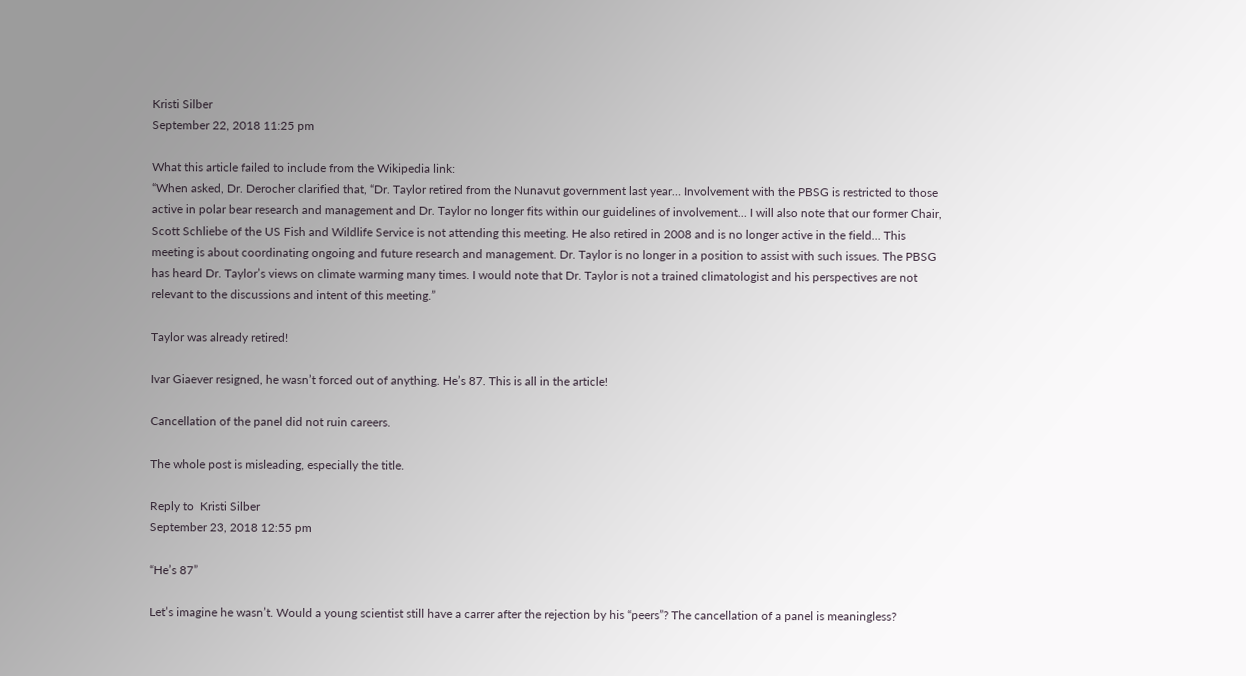Kristi Silber
September 22, 2018 11:25 pm

What this article failed to include from the Wikipedia link:
“When asked, Dr. Derocher clarified that, “Dr. Taylor retired from the Nunavut government last year… Involvement with the PBSG is restricted to those active in polar bear research and management and Dr. Taylor no longer fits within our guidelines of involvement… I will also note that our former Chair, Scott Schliebe of the US Fish and Wildlife Service is not attending this meeting. He also retired in 2008 and is no longer active in the field… This meeting is about coordinating ongoing and future research and management. Dr. Taylor is no longer in a position to assist with such issues. The PBSG has heard Dr. Taylor’s views on climate warming many times. I would note that Dr. Taylor is not a trained climatologist and his perspectives are not relevant to the discussions and intent of this meeting.”

Taylor was already retired!

Ivar Giaever resigned, he wasn’t forced out of anything. He’s 87. This is all in the article!

Cancellation of the panel did not ruin careers.

The whole post is misleading, especially the title.

Reply to  Kristi Silber
September 23, 2018 12:55 pm

“He’s 87”

Let’s imagine he wasn’t. Would a young scientist still have a carrer after the rejection by his “peers”? The cancellation of a panel is meaningless?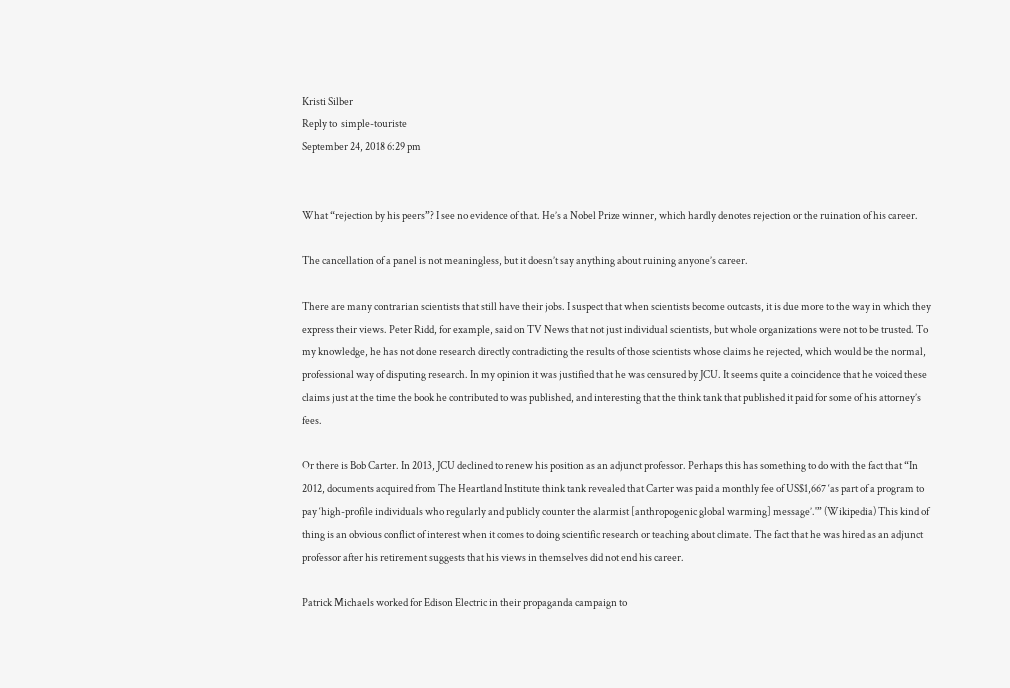Kristi Silber
Reply to  simple-touriste
September 24, 2018 6:29 pm


What “rejection by his peers”? I see no evidence of that. He’s a Nobel Prize winner, which hardly denotes rejection or the ruination of his career.

The cancellation of a panel is not meaningless, but it doesn’t say anything about ruining anyone’s career.

There are many contrarian scientists that still have their jobs. I suspect that when scientists become outcasts, it is due more to the way in which they express their views. Peter Ridd, for example, said on TV News that not just individual scientists, but whole organizations were not to be trusted. To my knowledge, he has not done research directly contradicting the results of those scientists whose claims he rejected, which would be the normal, professional way of disputing research. In my opinion it was justified that he was censured by JCU. It seems quite a coincidence that he voiced these claims just at the time the book he contributed to was published, and interesting that the think tank that published it paid for some of his attorney’s fees.

Or there is Bob Carter. In 2013, JCU declined to renew his position as an adjunct professor. Perhaps this has something to do with the fact that “In 2012, documents acquired from The Heartland Institute think tank revealed that Carter was paid a monthly fee of US$1,667 ‘as part of a program to pay ‘high-profile individuals who regularly and publicly counter the alarmist [anthropogenic global warming] message’.'” (Wikipedia) This kind of thing is an obvious conflict of interest when it comes to doing scientific research or teaching about climate. The fact that he was hired as an adjunct professor after his retirement suggests that his views in themselves did not end his career.

Patrick Michaels worked for Edison Electric in their propaganda campaign to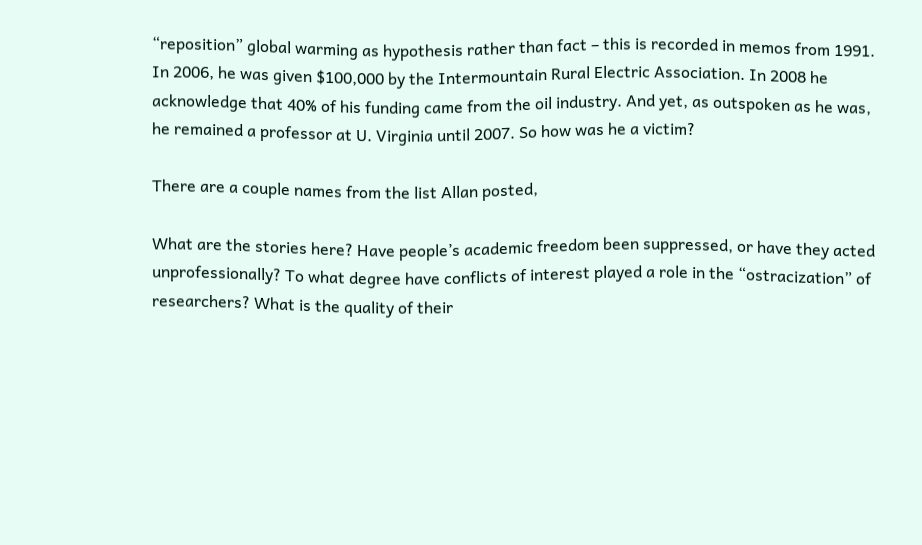“reposition” global warming as hypothesis rather than fact – this is recorded in memos from 1991. In 2006, he was given $100,000 by the Intermountain Rural Electric Association. In 2008 he acknowledge that 40% of his funding came from the oil industry. And yet, as outspoken as he was, he remained a professor at U. Virginia until 2007. So how was he a victim?

There are a couple names from the list Allan posted,

What are the stories here? Have people’s academic freedom been suppressed, or have they acted unprofessionally? To what degree have conflicts of interest played a role in the “ostracization” of researchers? What is the quality of their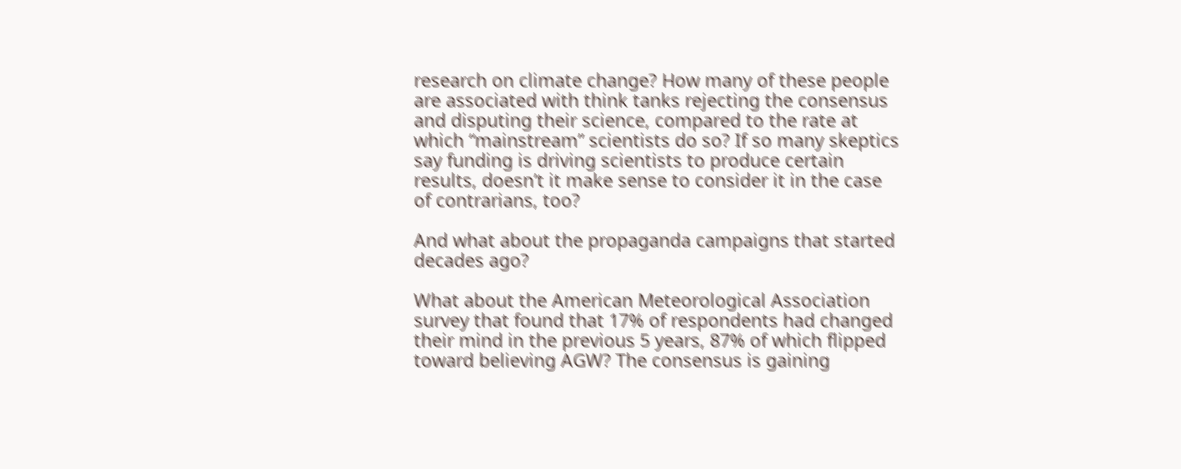research on climate change? How many of these people are associated with think tanks rejecting the consensus and disputing their science, compared to the rate at which “mainstream” scientists do so? If so many skeptics say funding is driving scientists to produce certain results, doesn’t it make sense to consider it in the case of contrarians, too?

And what about the propaganda campaigns that started decades ago?

What about the American Meteorological Association survey that found that 17% of respondents had changed their mind in the previous 5 years, 87% of which flipped toward believing AGW? The consensus is gaining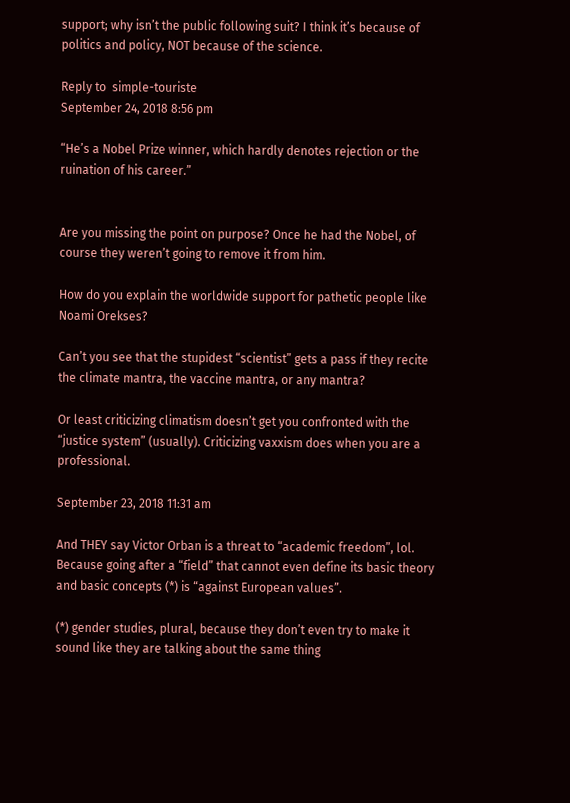support; why isn’t the public following suit? I think it’s because of politics and policy, NOT because of the science.

Reply to  simple-touriste
September 24, 2018 8:56 pm

“He’s a Nobel Prize winner, which hardly denotes rejection or the ruination of his career.”


Are you missing the point on purpose? Once he had the Nobel, of course they weren’t going to remove it from him.

How do you explain the worldwide support for pathetic people like Noami Orekses?

Can’t you see that the stupidest “scientist” gets a pass if they recite the climate mantra, the vaccine mantra, or any mantra?

Or least criticizing climatism doesn’t get you confronted with the “justice system” (usually). Criticizing vaxxism does when you are a professional.

September 23, 2018 11:31 am

And THEY say Victor Orban is a threat to “academic freedom”, lol. Because going after a “field” that cannot even define its basic theory and basic concepts (*) is “against European values”.

(*) gender studies, plural, because they don’t even try to make it sound like they are talking about the same thing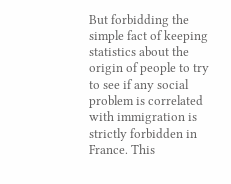But forbidding the simple fact of keeping statistics about the origin of people to try to see if any social problem is correlated with immigration is strictly forbidden in France. This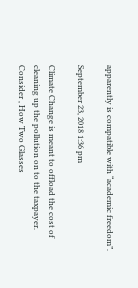apparently is compatible with “academic freedom”.

September 23, 2018 1:36 pm

Climate Change is meant to offload the cost of cleaning up the pollution on to the taxpayer. Consider , How Two Glasses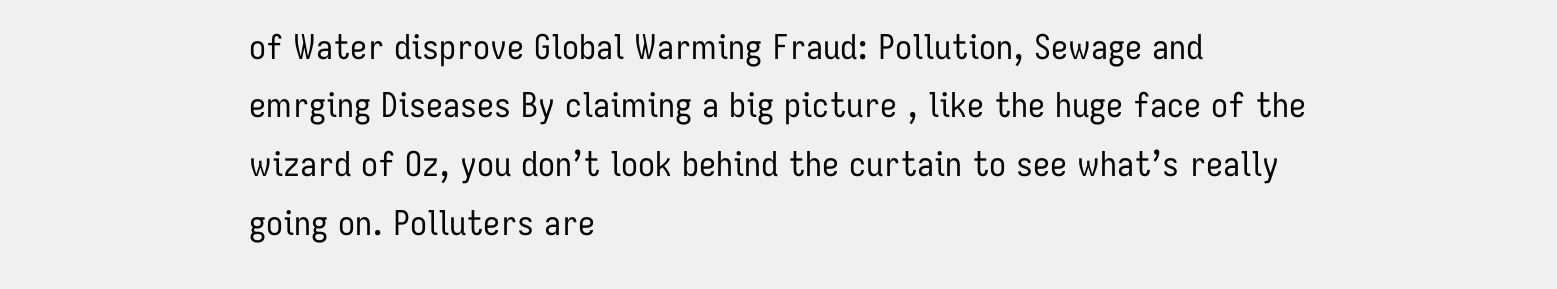of Water disprove Global Warming Fraud: Pollution, Sewage and emrging Diseases By claiming a big picture , like the huge face of the wizard of Oz, you don’t look behind the curtain to see what’s really going on. Polluters are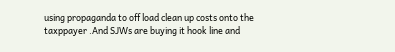using propaganda to off load clean up costs onto the taxppayer .And SJWs are buying it hook line and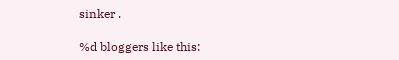sinker .

%d bloggers like this: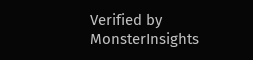Verified by MonsterInsights